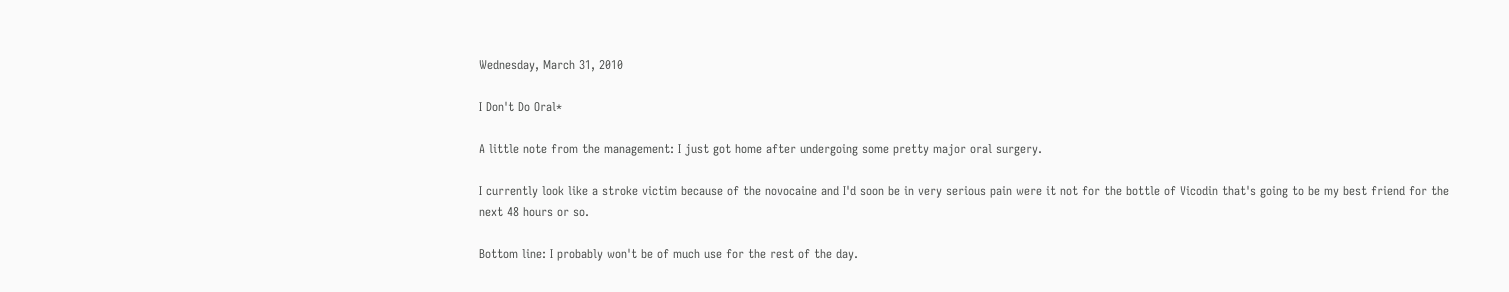Wednesday, March 31, 2010

I Don't Do Oral*

A little note from the management: I just got home after undergoing some pretty major oral surgery.

I currently look like a stroke victim because of the novocaine and I'd soon be in very serious pain were it not for the bottle of Vicodin that's going to be my best friend for the next 48 hours or so.

Bottom line: I probably won't be of much use for the rest of the day.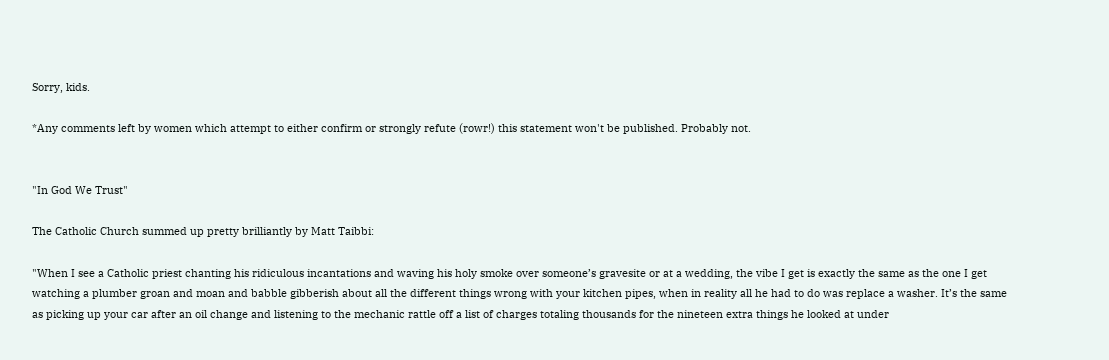Sorry, kids.

*Any comments left by women which attempt to either confirm or strongly refute (rowr!) this statement won't be published. Probably not.


"In God We Trust"

The Catholic Church summed up pretty brilliantly by Matt Taibbi:

"When I see a Catholic priest chanting his ridiculous incantations and waving his holy smoke over someone’s gravesite or at a wedding, the vibe I get is exactly the same as the one I get watching a plumber groan and moan and babble gibberish about all the different things wrong with your kitchen pipes, when in reality all he had to do was replace a washer. It’s the same as picking up your car after an oil change and listening to the mechanic rattle off a list of charges totaling thousands for the nineteen extra things he looked at under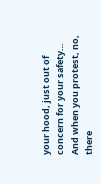your hood, just out of concern for your safety… And when you protest, no, there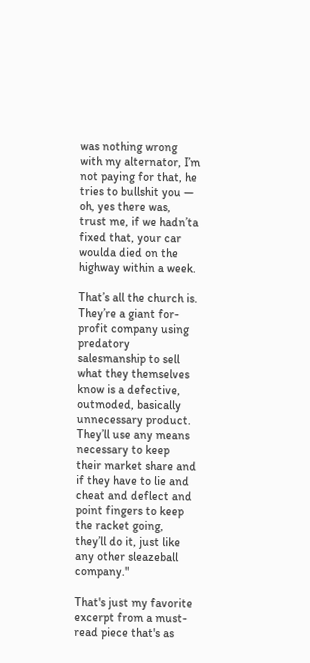was nothing wrong with my alternator, I’m not paying for that, he tries to bullshit you — oh, yes there was, trust me, if we hadn’ta fixed that, your car woulda died on the highway within a week.

That’s all the church is. They’re a giant for-profit company using predatory salesmanship to sell what they themselves know is a defective, outmoded, basically unnecessary product. They’ll use any means necessary to keep their market share and if they have to lie and cheat and deflect and point fingers to keep the racket going, they’ll do it, just like any other sleazeball company."

That's just my favorite excerpt from a must-read piece that's as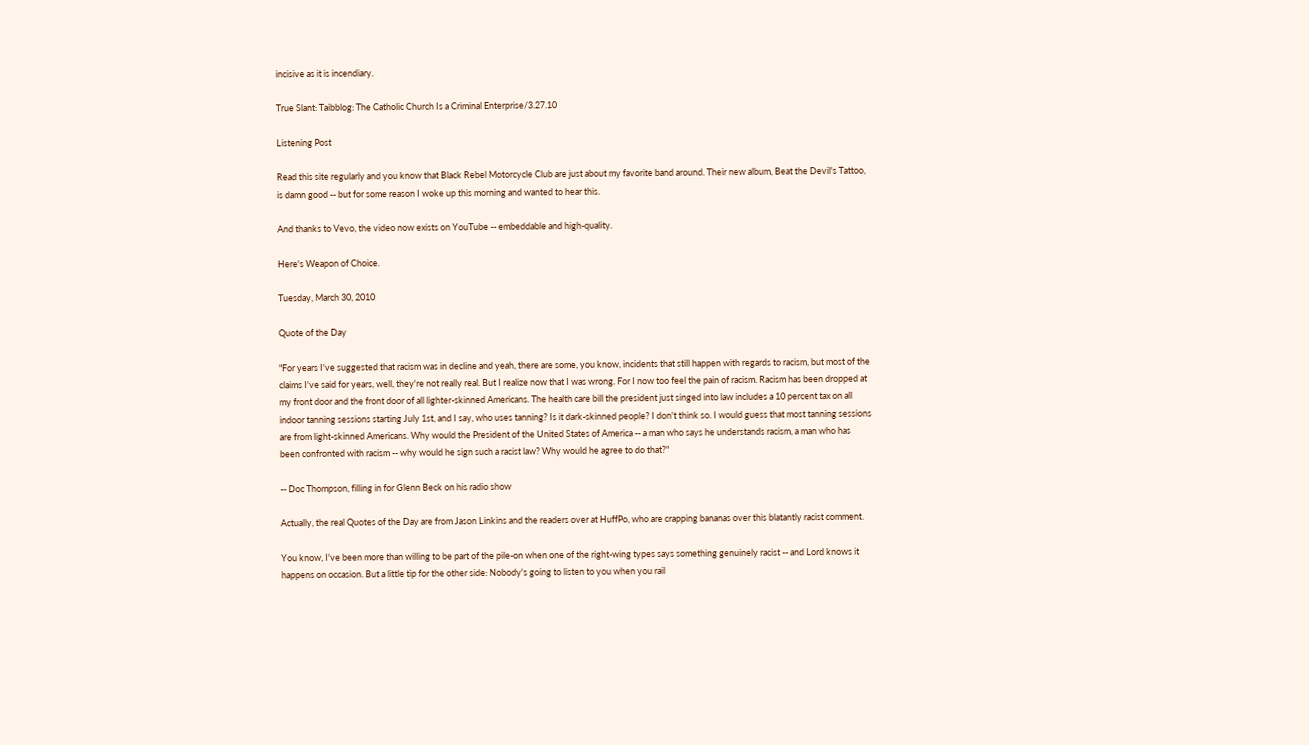incisive as it is incendiary.

True Slant: Taibblog: The Catholic Church Is a Criminal Enterprise/3.27.10

Listening Post

Read this site regularly and you know that Black Rebel Motorcycle Club are just about my favorite band around. Their new album, Beat the Devil's Tattoo, is damn good -- but for some reason I woke up this morning and wanted to hear this.

And thanks to Vevo, the video now exists on YouTube -- embeddable and high-quality.

Here's Weapon of Choice.

Tuesday, March 30, 2010

Quote of the Day

"For years I've suggested that racism was in decline and yeah, there are some, you know, incidents that still happen with regards to racism, but most of the claims I've said for years, well, they're not really real. But I realize now that I was wrong. For I now too feel the pain of racism. Racism has been dropped at my front door and the front door of all lighter-skinned Americans. The health care bill the president just singed into law includes a 10 percent tax on all indoor tanning sessions starting July 1st, and I say, who uses tanning? Is it dark-skinned people? I don't think so. I would guess that most tanning sessions are from light-skinned Americans. Why would the President of the United States of America -- a man who says he understands racism, a man who has been confronted with racism -- why would he sign such a racist law? Why would he agree to do that?"

-- Doc Thompson, filling in for Glenn Beck on his radio show

Actually, the real Quotes of the Day are from Jason Linkins and the readers over at HuffPo, who are crapping bananas over this blatantly racist comment.

You know, I've been more than willing to be part of the pile-on when one of the right-wing types says something genuinely racist -- and Lord knows it happens on occasion. But a little tip for the other side: Nobody's going to listen to you when you rail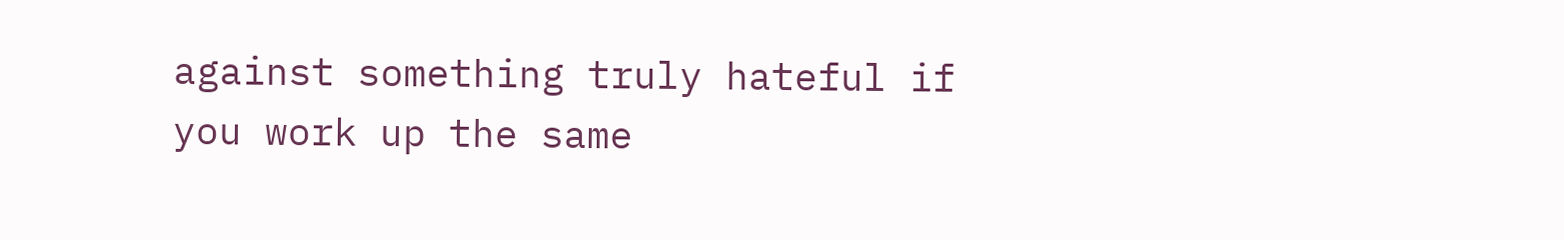against something truly hateful if you work up the same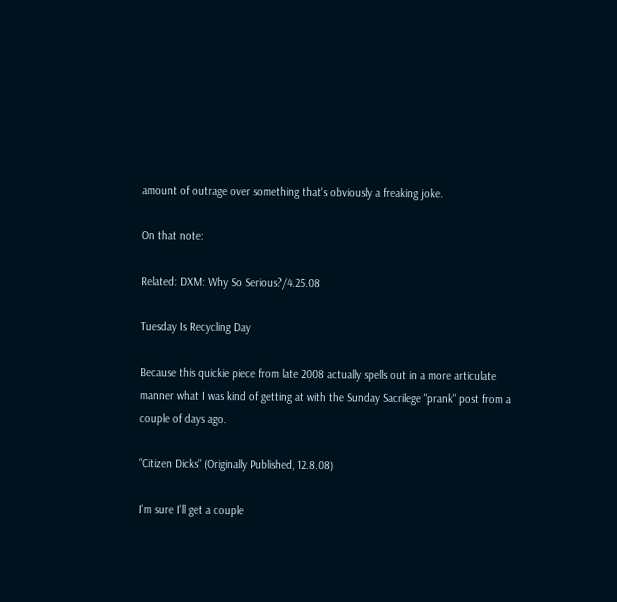amount of outrage over something that's obviously a freaking joke.

On that note:

Related: DXM: Why So Serious?/4.25.08

Tuesday Is Recycling Day

Because this quickie piece from late 2008 actually spells out in a more articulate manner what I was kind of getting at with the Sunday Sacrilege "prank" post from a couple of days ago.

"Citizen Dicks" (Originally Published, 12.8.08)

I'm sure I'll get a couple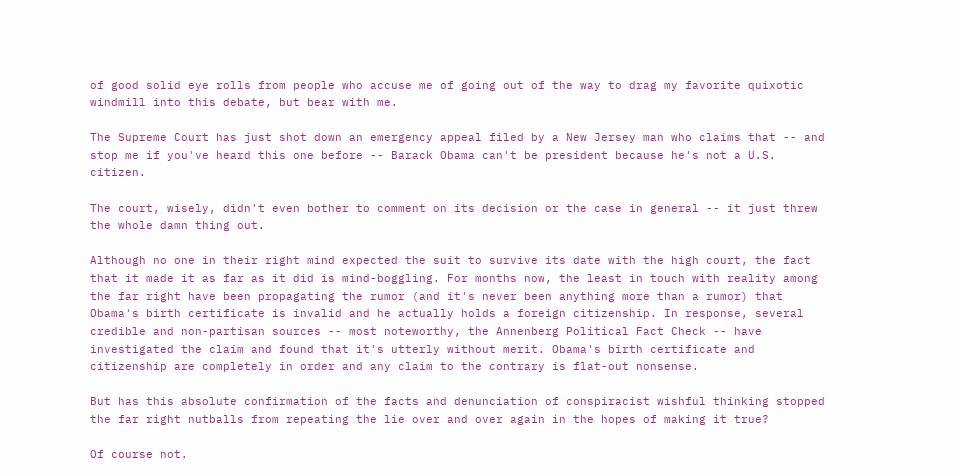of good solid eye rolls from people who accuse me of going out of the way to drag my favorite quixotic windmill into this debate, but bear with me.

The Supreme Court has just shot down an emergency appeal filed by a New Jersey man who claims that -- and stop me if you've heard this one before -- Barack Obama can't be president because he's not a U.S. citizen.

The court, wisely, didn't even bother to comment on its decision or the case in general -- it just threw the whole damn thing out.

Although no one in their right mind expected the suit to survive its date with the high court, the fact that it made it as far as it did is mind-boggling. For months now, the least in touch with reality among the far right have been propagating the rumor (and it's never been anything more than a rumor) that Obama's birth certificate is invalid and he actually holds a foreign citizenship. In response, several credible and non-partisan sources -- most noteworthy, the Annenberg Political Fact Check -- have investigated the claim and found that it's utterly without merit. Obama's birth certificate and citizenship are completely in order and any claim to the contrary is flat-out nonsense.

But has this absolute confirmation of the facts and denunciation of conspiracist wishful thinking stopped the far right nutballs from repeating the lie over and over again in the hopes of making it true?

Of course not.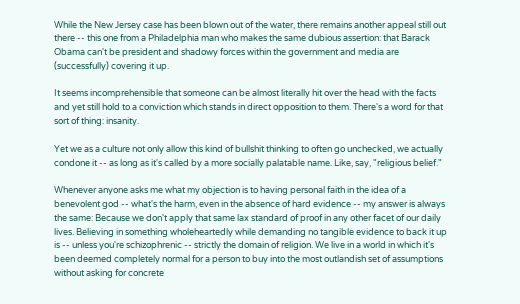While the New Jersey case has been blown out of the water, there remains another appeal still out there -- this one from a Philadelphia man who makes the same dubious assertion: that Barack Obama can't be president and shadowy forces within the government and media are (successfully) covering it up.

It seems incomprehensible that someone can be almost literally hit over the head with the facts and yet still hold to a conviction which stands in direct opposition to them. There's a word for that sort of thing: insanity.

Yet we as a culture not only allow this kind of bullshit thinking to often go unchecked, we actually condone it -- as long as it's called by a more socially palatable name. Like, say, "religious belief."

Whenever anyone asks me what my objection is to having personal faith in the idea of a benevolent god -- what's the harm, even in the absence of hard evidence -- my answer is always the same: Because we don't apply that same lax standard of proof in any other facet of our daily lives. Believing in something wholeheartedly while demanding no tangible evidence to back it up is -- unless you're schizophrenic -- strictly the domain of religion. We live in a world in which it's been deemed completely normal for a person to buy into the most outlandish set of assumptions without asking for concrete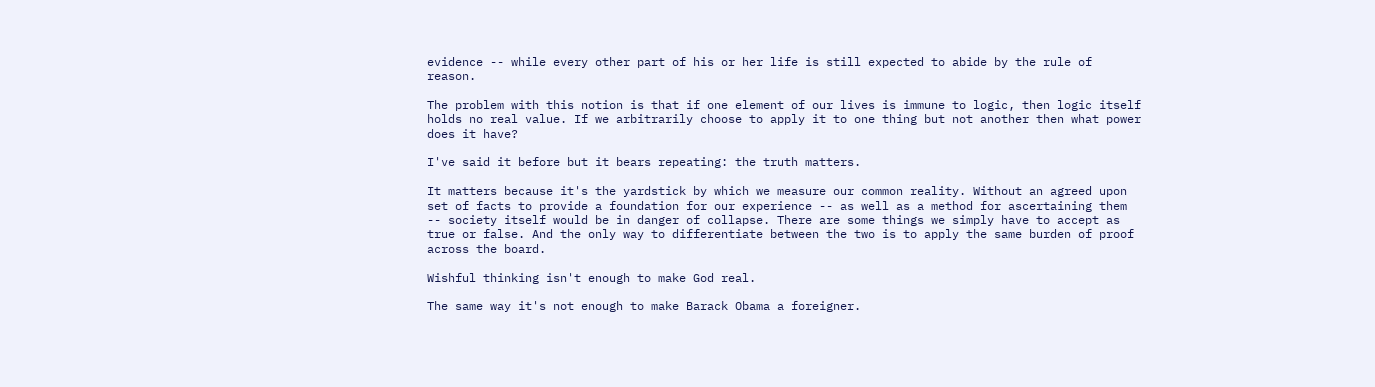evidence -- while every other part of his or her life is still expected to abide by the rule of reason.

The problem with this notion is that if one element of our lives is immune to logic, then logic itself holds no real value. If we arbitrarily choose to apply it to one thing but not another then what power does it have?

I've said it before but it bears repeating: the truth matters.

It matters because it's the yardstick by which we measure our common reality. Without an agreed upon set of facts to provide a foundation for our experience -- as well as a method for ascertaining them -- society itself would be in danger of collapse. There are some things we simply have to accept as true or false. And the only way to differentiate between the two is to apply the same burden of proof across the board.

Wishful thinking isn't enough to make God real.

The same way it's not enough to make Barack Obama a foreigner.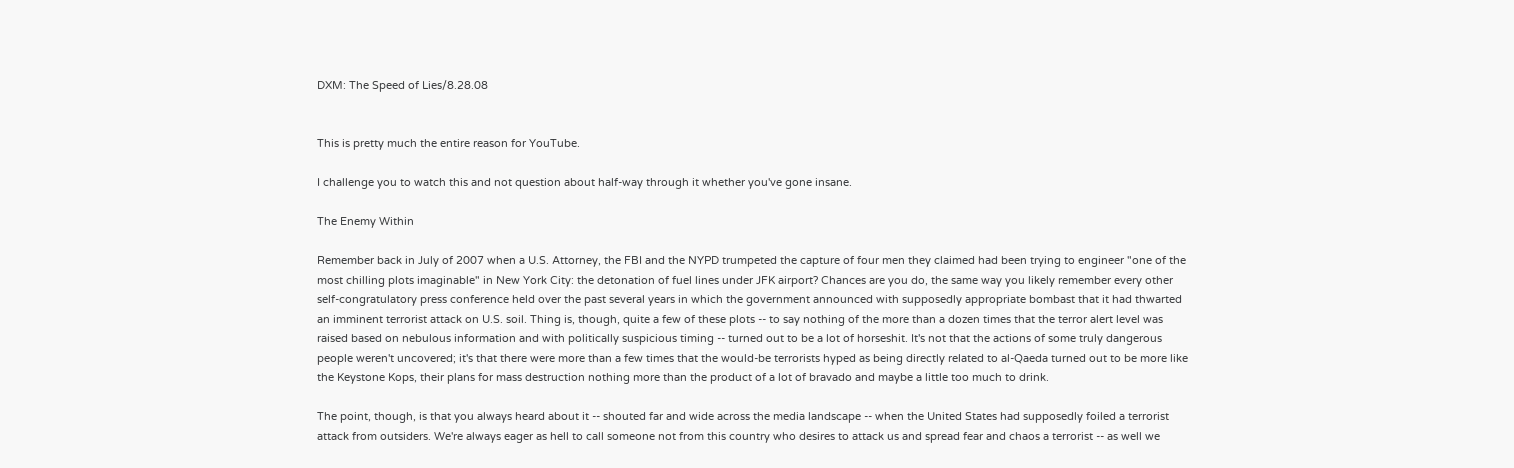DXM: The Speed of Lies/8.28.08


This is pretty much the entire reason for YouTube.

I challenge you to watch this and not question about half-way through it whether you've gone insane.

The Enemy Within

Remember back in July of 2007 when a U.S. Attorney, the FBI and the NYPD trumpeted the capture of four men they claimed had been trying to engineer "one of the most chilling plots imaginable" in New York City: the detonation of fuel lines under JFK airport? Chances are you do, the same way you likely remember every other self-congratulatory press conference held over the past several years in which the government announced with supposedly appropriate bombast that it had thwarted an imminent terrorist attack on U.S. soil. Thing is, though, quite a few of these plots -- to say nothing of the more than a dozen times that the terror alert level was raised based on nebulous information and with politically suspicious timing -- turned out to be a lot of horseshit. It's not that the actions of some truly dangerous people weren't uncovered; it's that there were more than a few times that the would-be terrorists hyped as being directly related to al-Qaeda turned out to be more like the Keystone Kops, their plans for mass destruction nothing more than the product of a lot of bravado and maybe a little too much to drink.

The point, though, is that you always heard about it -- shouted far and wide across the media landscape -- when the United States had supposedly foiled a terrorist attack from outsiders. We're always eager as hell to call someone not from this country who desires to attack us and spread fear and chaos a terrorist -- as well we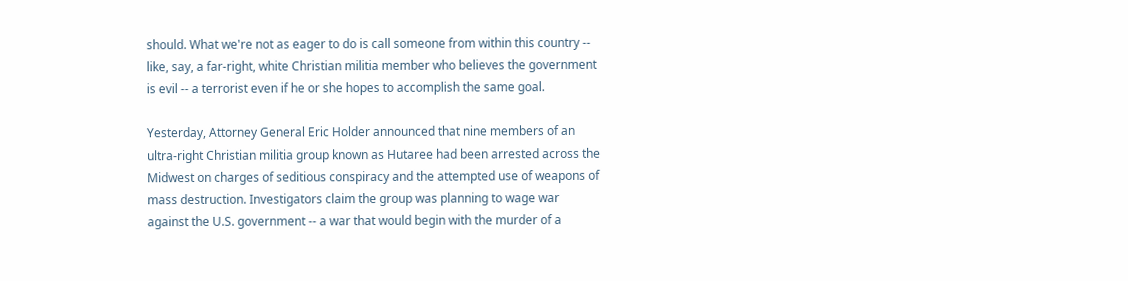should. What we're not as eager to do is call someone from within this country -- like, say, a far-right, white Christian militia member who believes the government is evil -- a terrorist even if he or she hopes to accomplish the same goal.

Yesterday, Attorney General Eric Holder announced that nine members of an ultra-right Christian militia group known as Hutaree had been arrested across the Midwest on charges of seditious conspiracy and the attempted use of weapons of mass destruction. Investigators claim the group was planning to wage war against the U.S. government -- a war that would begin with the murder of a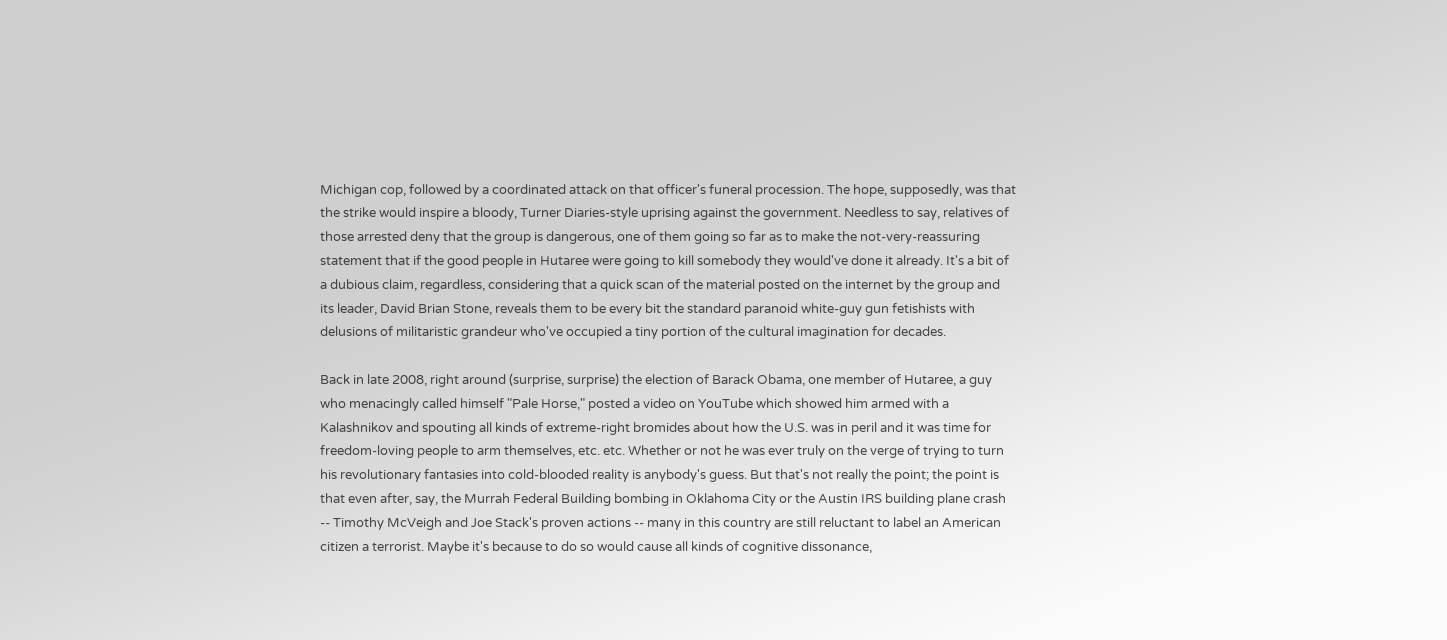Michigan cop, followed by a coordinated attack on that officer's funeral procession. The hope, supposedly, was that the strike would inspire a bloody, Turner Diaries-style uprising against the government. Needless to say, relatives of those arrested deny that the group is dangerous, one of them going so far as to make the not-very-reassuring statement that if the good people in Hutaree were going to kill somebody they would've done it already. It's a bit of a dubious claim, regardless, considering that a quick scan of the material posted on the internet by the group and its leader, David Brian Stone, reveals them to be every bit the standard paranoid white-guy gun fetishists with delusions of militaristic grandeur who've occupied a tiny portion of the cultural imagination for decades.

Back in late 2008, right around (surprise, surprise) the election of Barack Obama, one member of Hutaree, a guy who menacingly called himself "Pale Horse," posted a video on YouTube which showed him armed with a Kalashnikov and spouting all kinds of extreme-right bromides about how the U.S. was in peril and it was time for freedom-loving people to arm themselves, etc. etc. Whether or not he was ever truly on the verge of trying to turn his revolutionary fantasies into cold-blooded reality is anybody's guess. But that's not really the point; the point is that even after, say, the Murrah Federal Building bombing in Oklahoma City or the Austin IRS building plane crash -- Timothy McVeigh and Joe Stack's proven actions -- many in this country are still reluctant to label an American citizen a terrorist. Maybe it's because to do so would cause all kinds of cognitive dissonance,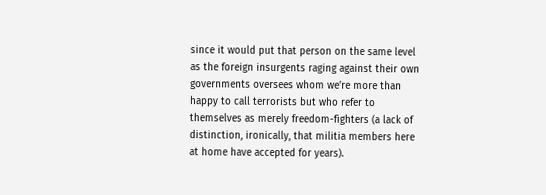since it would put that person on the same level as the foreign insurgents raging against their own governments oversees whom we're more than happy to call terrorists but who refer to themselves as merely freedom-fighters (a lack of distinction, ironically, that militia members here at home have accepted for years).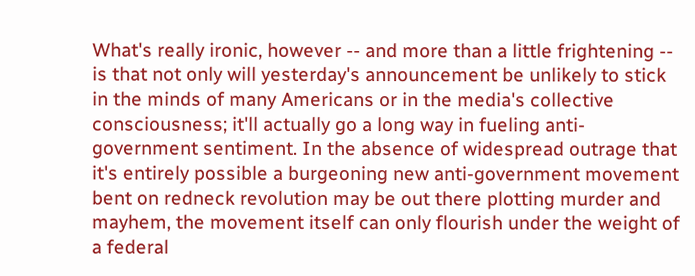What's really ironic, however -- and more than a little frightening -- is that not only will yesterday's announcement be unlikely to stick in the minds of many Americans or in the media's collective consciousness; it'll actually go a long way in fueling anti-government sentiment. In the absence of widespread outrage that it's entirely possible a burgeoning new anti-government movement bent on redneck revolution may be out there plotting murder and mayhem, the movement itself can only flourish under the weight of a federal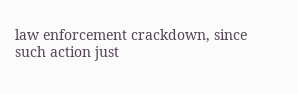law enforcement crackdown, since such action just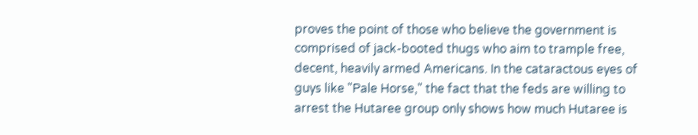proves the point of those who believe the government is comprised of jack-booted thugs who aim to trample free, decent, heavily armed Americans. In the cataractous eyes of guys like "Pale Horse," the fact that the feds are willing to arrest the Hutaree group only shows how much Hutaree is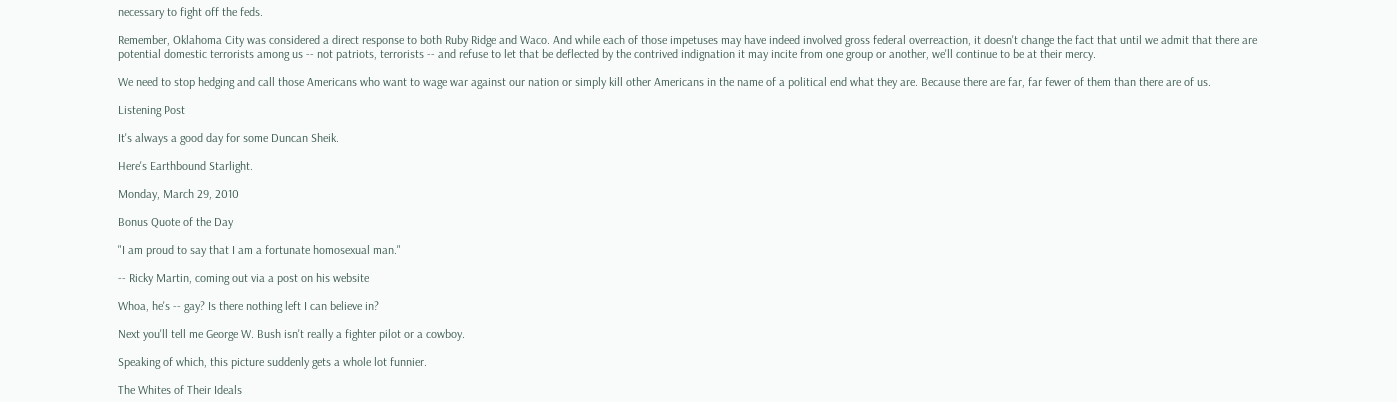necessary to fight off the feds.

Remember, Oklahoma City was considered a direct response to both Ruby Ridge and Waco. And while each of those impetuses may have indeed involved gross federal overreaction, it doesn't change the fact that until we admit that there are potential domestic terrorists among us -- not patriots, terrorists -- and refuse to let that be deflected by the contrived indignation it may incite from one group or another, we'll continue to be at their mercy.

We need to stop hedging and call those Americans who want to wage war against our nation or simply kill other Americans in the name of a political end what they are. Because there are far, far fewer of them than there are of us.

Listening Post

It's always a good day for some Duncan Sheik.

Here's Earthbound Starlight.

Monday, March 29, 2010

Bonus Quote of the Day

"I am proud to say that I am a fortunate homosexual man."

-- Ricky Martin, coming out via a post on his website

Whoa, he's -- gay? Is there nothing left I can believe in?

Next you'll tell me George W. Bush isn't really a fighter pilot or a cowboy.

Speaking of which, this picture suddenly gets a whole lot funnier.

The Whites of Their Ideals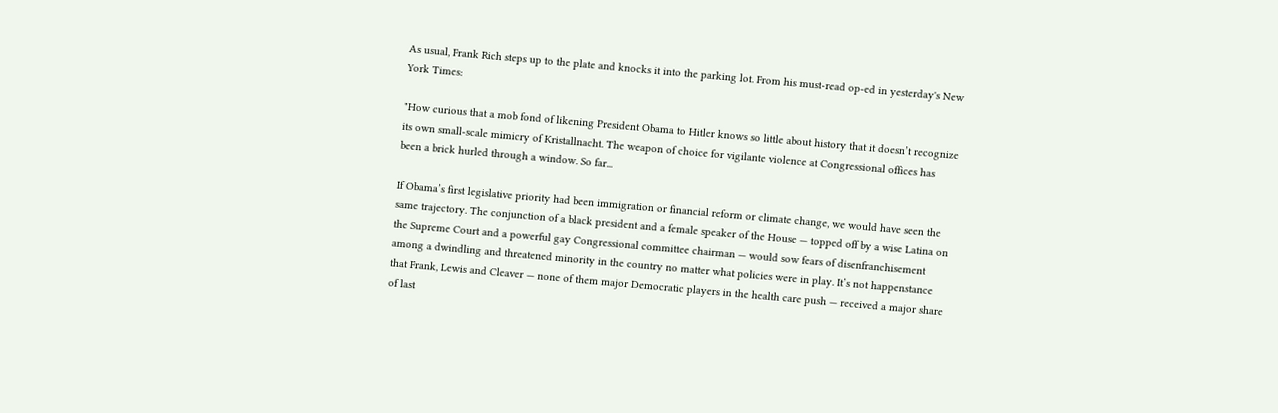As usual, Frank Rich steps up to the plate and knocks it into the parking lot. From his must-read op-ed in yesterday's New York Times:

"How curious that a mob fond of likening President Obama to Hitler knows so little about history that it doesn’t recognize its own small-scale mimicry of Kristallnacht. The weapon of choice for vigilante violence at Congressional offices has been a brick hurled through a window. So far...

If Obama’s first legislative priority had been immigration or financial reform or climate change, we would have seen the same trajectory. The conjunction of a black president and a female speaker of the House — topped off by a wise Latina on the Supreme Court and a powerful gay Congressional committee chairman — would sow fears of disenfranchisement among a dwindling and threatened minority in the country no matter what policies were in play. It’s not happenstance that Frank, Lewis and Cleaver — none of them major Democratic players in the health care push — received a major share of last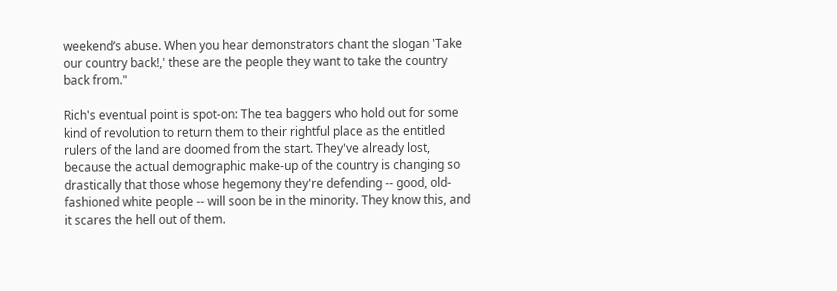weekend’s abuse. When you hear demonstrators chant the slogan 'Take our country back!,' these are the people they want to take the country back from."

Rich's eventual point is spot-on: The tea baggers who hold out for some kind of revolution to return them to their rightful place as the entitled rulers of the land are doomed from the start. They've already lost, because the actual demographic make-up of the country is changing so drastically that those whose hegemony they're defending -- good, old-fashioned white people -- will soon be in the minority. They know this, and it scares the hell out of them.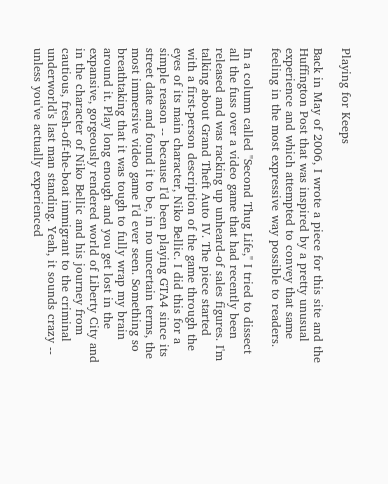Playing for Keeps

Back in May of 2006, I wrote a piece for this site and the Huffington Post that was inspired by a pretty unusual experience and which attempted to convey that same feeling in the most expressive way possible to readers.

In a column called "Second Thug Life," I tried to dissect all the fuss over a video game that had recently been released and was racking up unheard-of sales figures. I'm talking about Grand Theft Auto IV. The piece started with a first-person description of the game through the eyes of its main character, Niko Bellic. I did this for a simple reason -- because I'd been playing GTA4 since its street date and found it to be, in no uncertain terms, the most immersive video game I'd ever seen. Something so breathtaking that it was tough to fully wrap my brain around it. Play long enough and you get lost in the expansive, gorgeously rendered world of Liberty City and in the character of Niko Bellic and his journey from cautious, fresh-off-the-boat immigrant to the criminal underworld's last man standing. Yeah, it sounds crazy -- unless you've actually experienced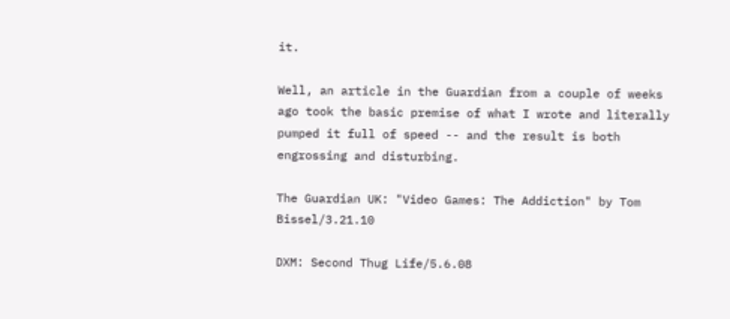it.

Well, an article in the Guardian from a couple of weeks ago took the basic premise of what I wrote and literally pumped it full of speed -- and the result is both engrossing and disturbing.

The Guardian UK: "Video Games: The Addiction" by Tom Bissel/3.21.10

DXM: Second Thug Life/5.6.08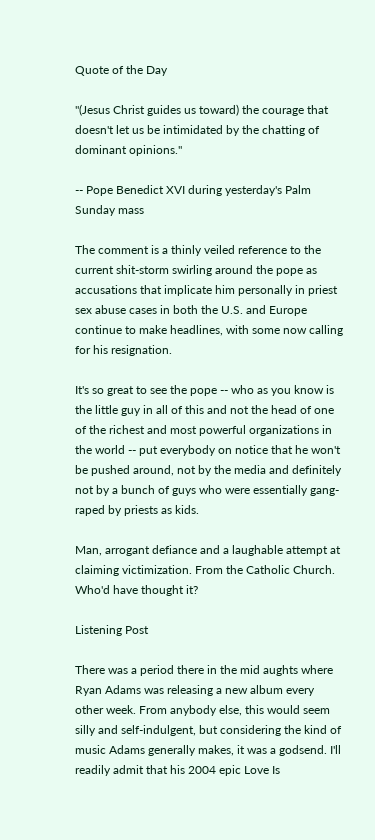Quote of the Day

"(Jesus Christ guides us toward) the courage that doesn't let us be intimidated by the chatting of dominant opinions."

-- Pope Benedict XVI during yesterday's Palm Sunday mass

The comment is a thinly veiled reference to the current shit-storm swirling around the pope as accusations that implicate him personally in priest sex abuse cases in both the U.S. and Europe continue to make headlines, with some now calling for his resignation.

It's so great to see the pope -- who as you know is the little guy in all of this and not the head of one of the richest and most powerful organizations in the world -- put everybody on notice that he won't be pushed around, not by the media and definitely not by a bunch of guys who were essentially gang-raped by priests as kids.

Man, arrogant defiance and a laughable attempt at claiming victimization. From the Catholic Church. Who'd have thought it?

Listening Post

There was a period there in the mid aughts where Ryan Adams was releasing a new album every other week. From anybody else, this would seem silly and self-indulgent, but considering the kind of music Adams generally makes, it was a godsend. I'll readily admit that his 2004 epic Love Is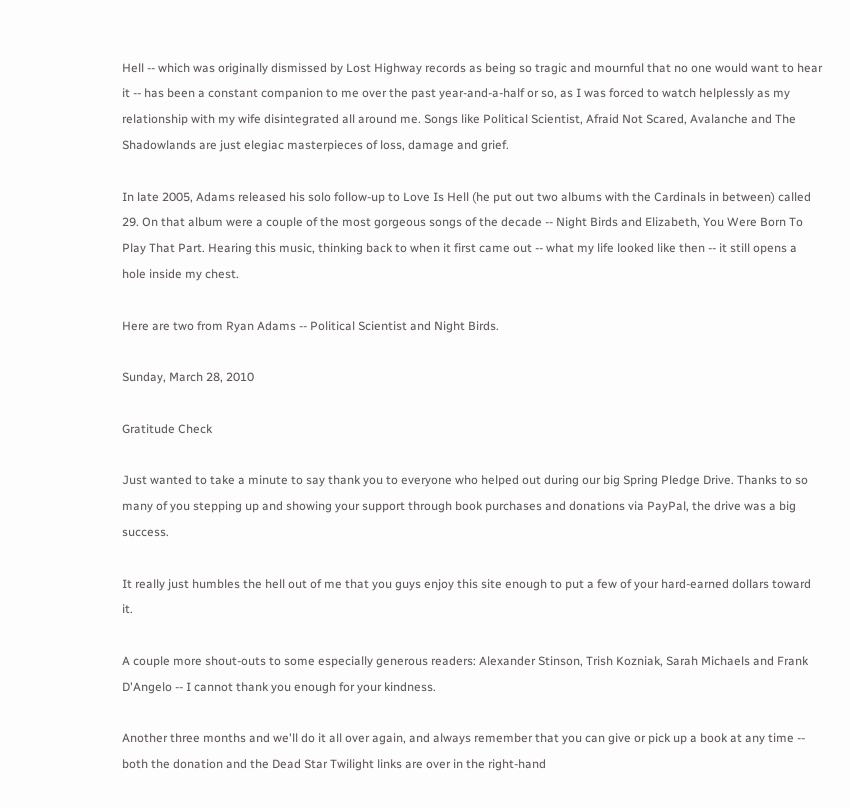Hell -- which was originally dismissed by Lost Highway records as being so tragic and mournful that no one would want to hear it -- has been a constant companion to me over the past year-and-a-half or so, as I was forced to watch helplessly as my relationship with my wife disintegrated all around me. Songs like Political Scientist, Afraid Not Scared, Avalanche and The Shadowlands are just elegiac masterpieces of loss, damage and grief.

In late 2005, Adams released his solo follow-up to Love Is Hell (he put out two albums with the Cardinals in between) called 29. On that album were a couple of the most gorgeous songs of the decade -- Night Birds and Elizabeth, You Were Born To Play That Part. Hearing this music, thinking back to when it first came out -- what my life looked like then -- it still opens a hole inside my chest.

Here are two from Ryan Adams -- Political Scientist and Night Birds.

Sunday, March 28, 2010

Gratitude Check

Just wanted to take a minute to say thank you to everyone who helped out during our big Spring Pledge Drive. Thanks to so many of you stepping up and showing your support through book purchases and donations via PayPal, the drive was a big success.

It really just humbles the hell out of me that you guys enjoy this site enough to put a few of your hard-earned dollars toward it.

A couple more shout-outs to some especially generous readers: Alexander Stinson, Trish Kozniak, Sarah Michaels and Frank D'Angelo -- I cannot thank you enough for your kindness.

Another three months and we'll do it all over again, and always remember that you can give or pick up a book at any time -- both the donation and the Dead Star Twilight links are over in the right-hand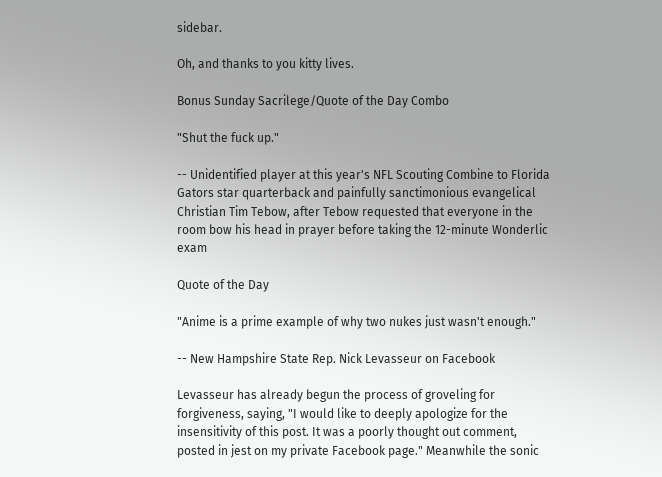sidebar.

Oh, and thanks to you kitty lives.

Bonus Sunday Sacrilege/Quote of the Day Combo

"Shut the fuck up."

-- Unidentified player at this year's NFL Scouting Combine to Florida Gators star quarterback and painfully sanctimonious evangelical Christian Tim Tebow, after Tebow requested that everyone in the room bow his head in prayer before taking the 12-minute Wonderlic exam

Quote of the Day

"Anime is a prime example of why two nukes just wasn't enough."

-- New Hampshire State Rep. Nick Levasseur on Facebook

Levasseur has already begun the process of groveling for forgiveness, saying, "I would like to deeply apologize for the insensitivity of this post. It was a poorly thought out comment, posted in jest on my private Facebook page." Meanwhile the sonic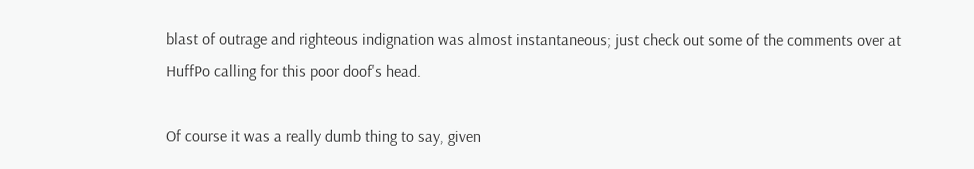blast of outrage and righteous indignation was almost instantaneous; just check out some of the comments over at HuffPo calling for this poor doof's head.

Of course it was a really dumb thing to say, given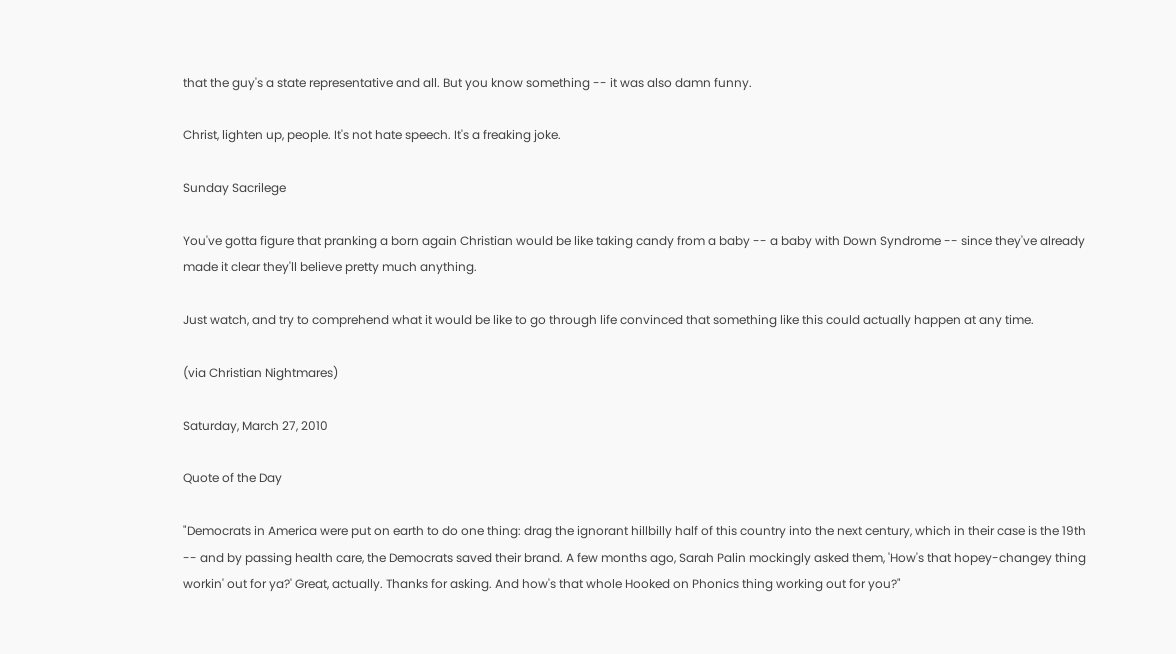that the guy's a state representative and all. But you know something -- it was also damn funny.

Christ, lighten up, people. It's not hate speech. It's a freaking joke.

Sunday Sacrilege

You've gotta figure that pranking a born again Christian would be like taking candy from a baby -- a baby with Down Syndrome -- since they've already made it clear they'll believe pretty much anything.

Just watch, and try to comprehend what it would be like to go through life convinced that something like this could actually happen at any time.

(via Christian Nightmares)

Saturday, March 27, 2010

Quote of the Day

"Democrats in America were put on earth to do one thing: drag the ignorant hillbilly half of this country into the next century, which in their case is the 19th -- and by passing health care, the Democrats saved their brand. A few months ago, Sarah Palin mockingly asked them, 'How's that hopey-changey thing workin' out for ya?' Great, actually. Thanks for asking. And how's that whole Hooked on Phonics thing working out for you?"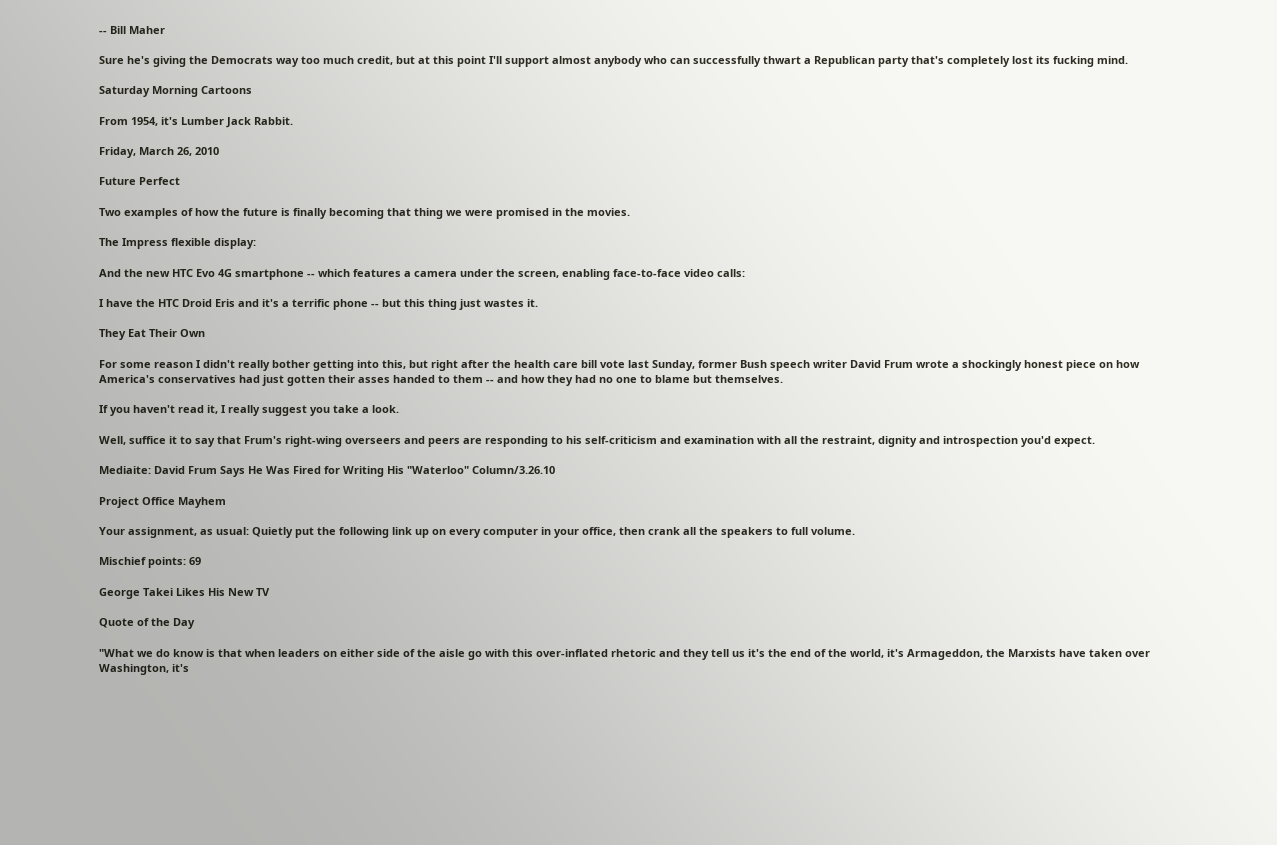-- Bill Maher

Sure he's giving the Democrats way too much credit, but at this point I'll support almost anybody who can successfully thwart a Republican party that's completely lost its fucking mind.

Saturday Morning Cartoons

From 1954, it's Lumber Jack Rabbit.

Friday, March 26, 2010

Future Perfect

Two examples of how the future is finally becoming that thing we were promised in the movies.

The Impress flexible display:

And the new HTC Evo 4G smartphone -- which features a camera under the screen, enabling face-to-face video calls:

I have the HTC Droid Eris and it's a terrific phone -- but this thing just wastes it.

They Eat Their Own

For some reason I didn't really bother getting into this, but right after the health care bill vote last Sunday, former Bush speech writer David Frum wrote a shockingly honest piece on how America's conservatives had just gotten their asses handed to them -- and how they had no one to blame but themselves.

If you haven't read it, I really suggest you take a look.

Well, suffice it to say that Frum's right-wing overseers and peers are responding to his self-criticism and examination with all the restraint, dignity and introspection you'd expect.

Mediaite: David Frum Says He Was Fired for Writing His "Waterloo" Column/3.26.10

Project Office Mayhem

Your assignment, as usual: Quietly put the following link up on every computer in your office, then crank all the speakers to full volume.

Mischief points: 69

George Takei Likes His New TV

Quote of the Day

"What we do know is that when leaders on either side of the aisle go with this over-inflated rhetoric and they tell us it's the end of the world, it's Armageddon, the Marxists have taken over Washington, it's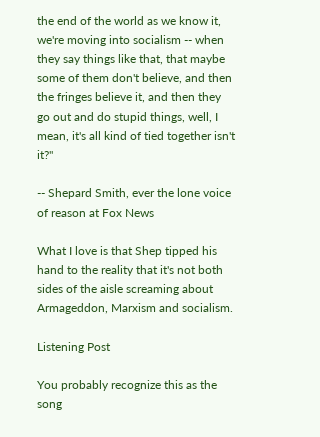the end of the world as we know it, we're moving into socialism -- when they say things like that, that maybe some of them don't believe, and then the fringes believe it, and then they go out and do stupid things, well, I mean, it's all kind of tied together isn't it?"

-- Shepard Smith, ever the lone voice of reason at Fox News

What I love is that Shep tipped his hand to the reality that it's not both sides of the aisle screaming about Armageddon, Marxism and socialism.

Listening Post

You probably recognize this as the song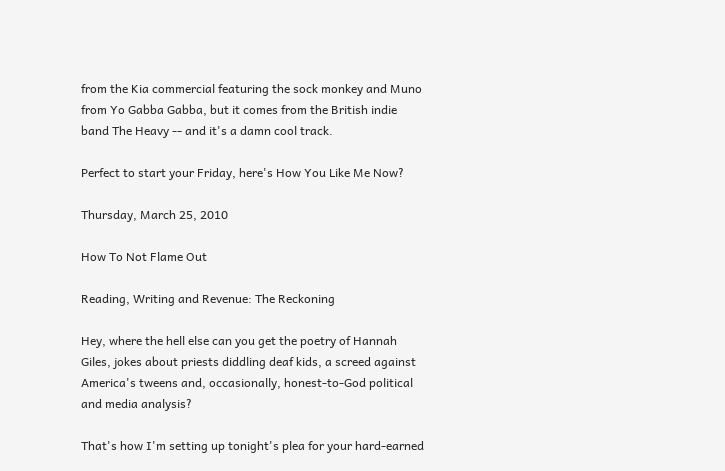from the Kia commercial featuring the sock monkey and Muno from Yo Gabba Gabba, but it comes from the British indie band The Heavy -- and it's a damn cool track.

Perfect to start your Friday, here's How You Like Me Now?

Thursday, March 25, 2010

How To Not Flame Out

Reading, Writing and Revenue: The Reckoning

Hey, where the hell else can you get the poetry of Hannah Giles, jokes about priests diddling deaf kids, a screed against America's tweens and, occasionally, honest-to-God political and media analysis?

That's how I'm setting up tonight's plea for your hard-earned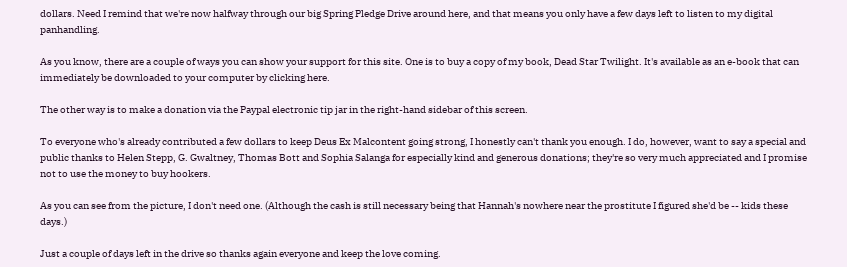dollars. Need I remind that we're now halfway through our big Spring Pledge Drive around here, and that means you only have a few days left to listen to my digital panhandling.

As you know, there are a couple of ways you can show your support for this site. One is to buy a copy of my book, Dead Star Twilight. It's available as an e-book that can immediately be downloaded to your computer by clicking here.

The other way is to make a donation via the Paypal electronic tip jar in the right-hand sidebar of this screen.

To everyone who's already contributed a few dollars to keep Deus Ex Malcontent going strong, I honestly can't thank you enough. I do, however, want to say a special and public thanks to Helen Stepp, G. Gwaltney, Thomas Bott and Sophia Salanga for especially kind and generous donations; they're so very much appreciated and I promise not to use the money to buy hookers.

As you can see from the picture, I don't need one. (Although the cash is still necessary being that Hannah's nowhere near the prostitute I figured she'd be -- kids these days.)

Just a couple of days left in the drive so thanks again everyone and keep the love coming.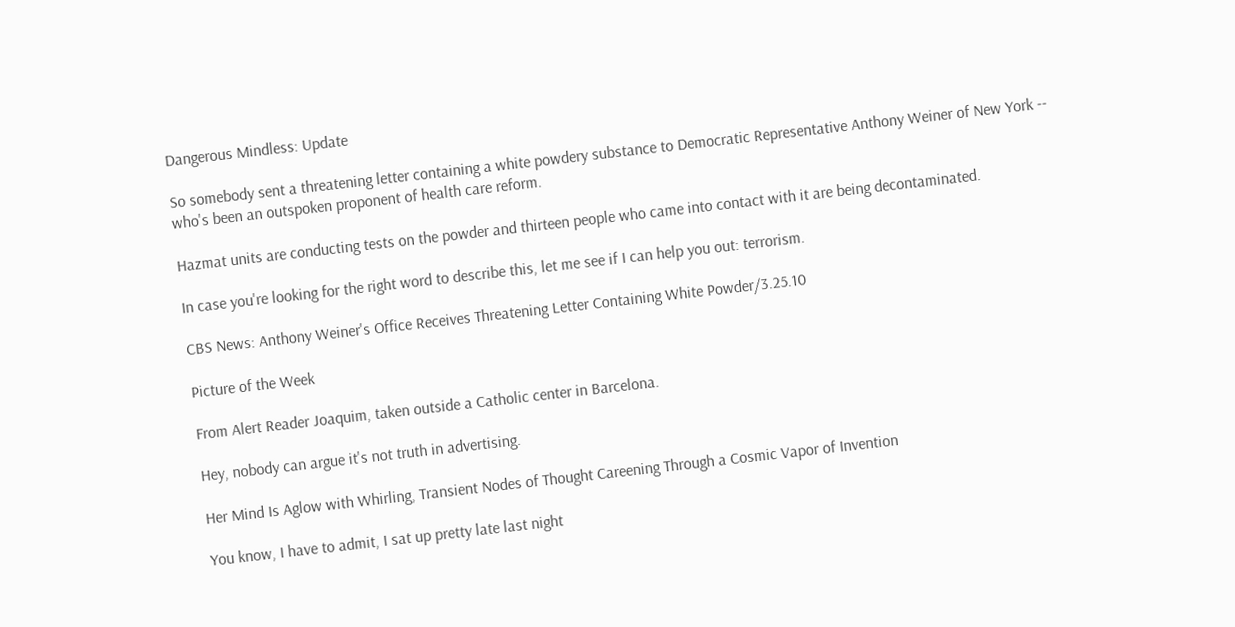Dangerous Mindless: Update

So somebody sent a threatening letter containing a white powdery substance to Democratic Representative Anthony Weiner of New York -- who's been an outspoken proponent of health care reform.

Hazmat units are conducting tests on the powder and thirteen people who came into contact with it are being decontaminated.

In case you're looking for the right word to describe this, let me see if I can help you out: terrorism.

CBS News: Anthony Weiner's Office Receives Threatening Letter Containing White Powder/3.25.10

Picture of the Week

From Alert Reader Joaquim, taken outside a Catholic center in Barcelona.

Hey, nobody can argue it's not truth in advertising.

Her Mind Is Aglow with Whirling, Transient Nodes of Thought Careening Through a Cosmic Vapor of Invention

You know, I have to admit, I sat up pretty late last night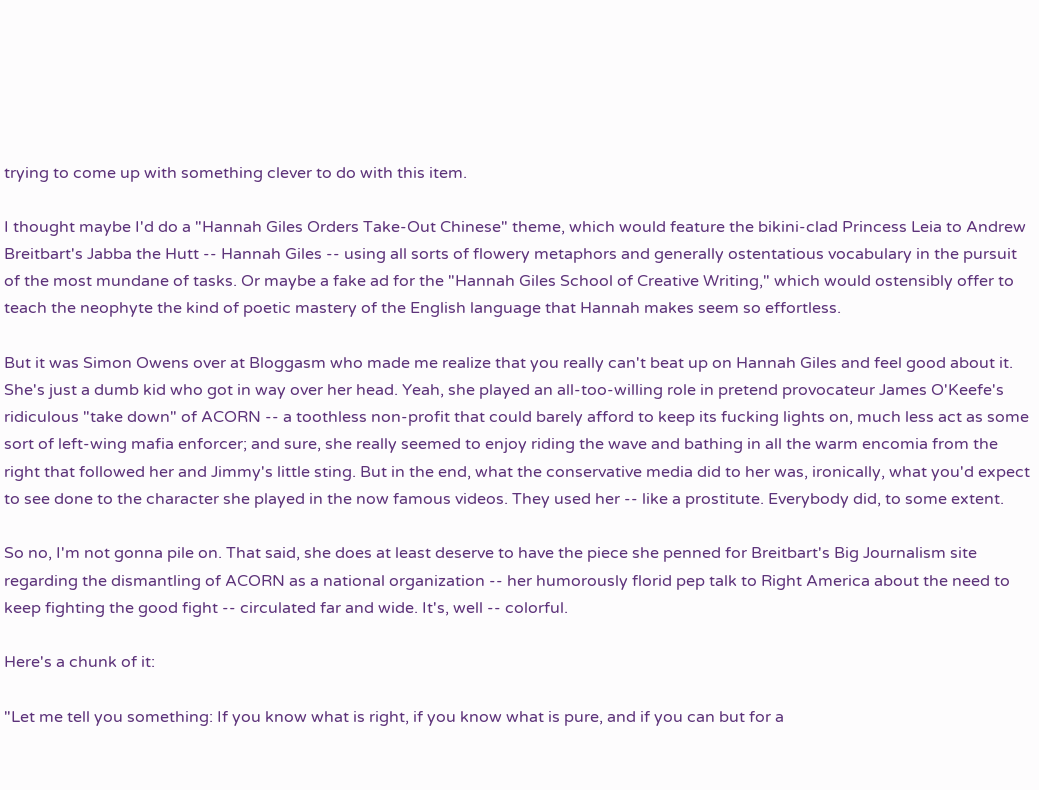trying to come up with something clever to do with this item.

I thought maybe I'd do a "Hannah Giles Orders Take-Out Chinese" theme, which would feature the bikini-clad Princess Leia to Andrew Breitbart's Jabba the Hutt -- Hannah Giles -- using all sorts of flowery metaphors and generally ostentatious vocabulary in the pursuit of the most mundane of tasks. Or maybe a fake ad for the "Hannah Giles School of Creative Writing," which would ostensibly offer to teach the neophyte the kind of poetic mastery of the English language that Hannah makes seem so effortless.

But it was Simon Owens over at Bloggasm who made me realize that you really can't beat up on Hannah Giles and feel good about it. She's just a dumb kid who got in way over her head. Yeah, she played an all-too-willing role in pretend provocateur James O'Keefe's ridiculous "take down" of ACORN -- a toothless non-profit that could barely afford to keep its fucking lights on, much less act as some sort of left-wing mafia enforcer; and sure, she really seemed to enjoy riding the wave and bathing in all the warm encomia from the right that followed her and Jimmy's little sting. But in the end, what the conservative media did to her was, ironically, what you'd expect to see done to the character she played in the now famous videos. They used her -- like a prostitute. Everybody did, to some extent.

So no, I'm not gonna pile on. That said, she does at least deserve to have the piece she penned for Breitbart's Big Journalism site regarding the dismantling of ACORN as a national organization -- her humorously florid pep talk to Right America about the need to keep fighting the good fight -- circulated far and wide. It's, well -- colorful.

Here's a chunk of it:

"Let me tell you something: If you know what is right, if you know what is pure, and if you can but for a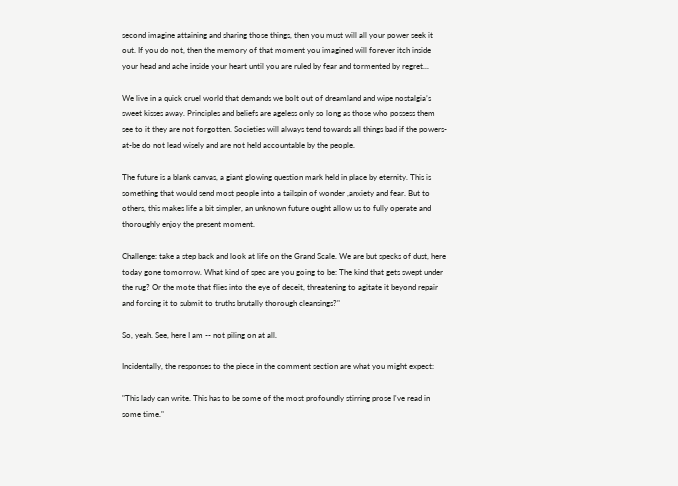second imagine attaining and sharing those things, then you must will all your power seek it out. If you do not, then the memory of that moment you imagined will forever itch inside your head and ache inside your heart until you are ruled by fear and tormented by regret...

We live in a quick cruel world that demands we bolt out of dreamland and wipe nostalgia’s sweet kisses away. Principles and beliefs are ageless only so long as those who possess them see to it they are not forgotten. Societies will always tend towards all things bad if the powers-at-be do not lead wisely and are not held accountable by the people.

The future is a blank canvas, a giant glowing question mark held in place by eternity. This is something that would send most people into a tailspin of wonder ,anxiety and fear. But to others, this makes life a bit simpler, an unknown future ought allow us to fully operate and thoroughly enjoy the present moment.

Challenge: take a step back and look at life on the Grand Scale. We are but specks of dust, here today gone tomorrow. What kind of spec are you going to be: The kind that gets swept under the rug? Or the mote that flies into the eye of deceit, threatening to agitate it beyond repair and forcing it to submit to truths brutally thorough cleansings?"

So, yeah. See, here I am -- not piling on at all.

Incidentally, the responses to the piece in the comment section are what you might expect:

"This lady can write. This has to be some of the most profoundly stirring prose I've read in some time."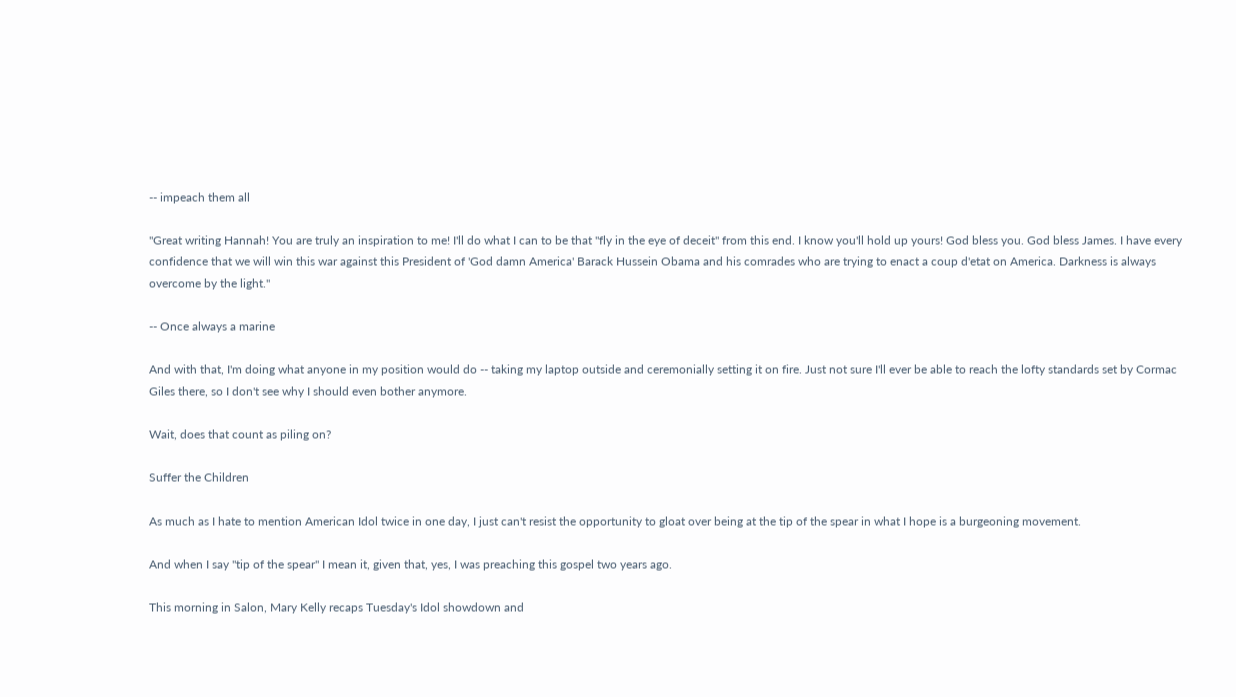-- impeach them all

"Great writing Hannah! You are truly an inspiration to me! I'll do what I can to be that "fly in the eye of deceit" from this end. I know you'll hold up yours! God bless you. God bless James. I have every confidence that we will win this war against this President of 'God damn America' Barack Hussein Obama and his comrades who are trying to enact a coup d'etat on America. Darkness is always overcome by the light."

-- Once always a marine

And with that, I'm doing what anyone in my position would do -- taking my laptop outside and ceremonially setting it on fire. Just not sure I'll ever be able to reach the lofty standards set by Cormac Giles there, so I don't see why I should even bother anymore.

Wait, does that count as piling on?

Suffer the Children

As much as I hate to mention American Idol twice in one day, I just can't resist the opportunity to gloat over being at the tip of the spear in what I hope is a burgeoning movement.

And when I say "tip of the spear" I mean it, given that, yes, I was preaching this gospel two years ago.

This morning in Salon, Mary Kelly recaps Tuesday's Idol showdown and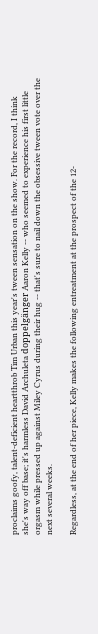proclaims goofy, talent-deficient heartthrob Tim Urban this year's tween sensation on the show. For the record, I think she's way off base; it's harmless David Archuleta doppelgänger Aaron Kelly -- who seemed to experience his first little orgasm while pressed up against Miley Cyrus during their hug -- that's sure to nail down the obsessive tween vote over the next several weeks.

Regardless, at the end of her piece, Kelly makes the following entreatment at the prospect of the 12-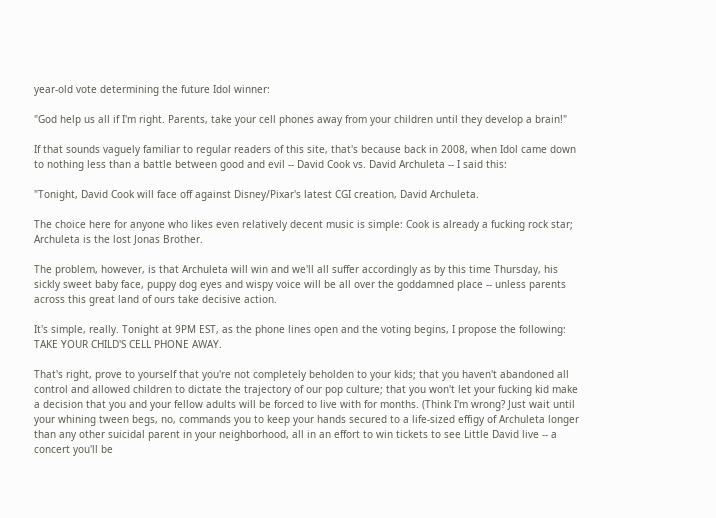year-old vote determining the future Idol winner:

"God help us all if I'm right. Parents, take your cell phones away from your children until they develop a brain!"

If that sounds vaguely familiar to regular readers of this site, that's because back in 2008, when Idol came down to nothing less than a battle between good and evil -- David Cook vs. David Archuleta -- I said this:

"Tonight, David Cook will face off against Disney/Pixar's latest CGI creation, David Archuleta.

The choice here for anyone who likes even relatively decent music is simple: Cook is already a fucking rock star; Archuleta is the lost Jonas Brother.

The problem, however, is that Archuleta will win and we'll all suffer accordingly as by this time Thursday, his sickly sweet baby face, puppy dog eyes and wispy voice will be all over the goddamned place -- unless parents across this great land of ours take decisive action.

It's simple, really. Tonight at 9PM EST, as the phone lines open and the voting begins, I propose the following: TAKE YOUR CHILD'S CELL PHONE AWAY.

That's right, prove to yourself that you're not completely beholden to your kids; that you haven't abandoned all control and allowed children to dictate the trajectory of our pop culture; that you won't let your fucking kid make a decision that you and your fellow adults will be forced to live with for months. (Think I'm wrong? Just wait until your whining tween begs, no, commands you to keep your hands secured to a life-sized effigy of Archuleta longer than any other suicidal parent in your neighborhood, all in an effort to win tickets to see Little David live -- a concert you'll be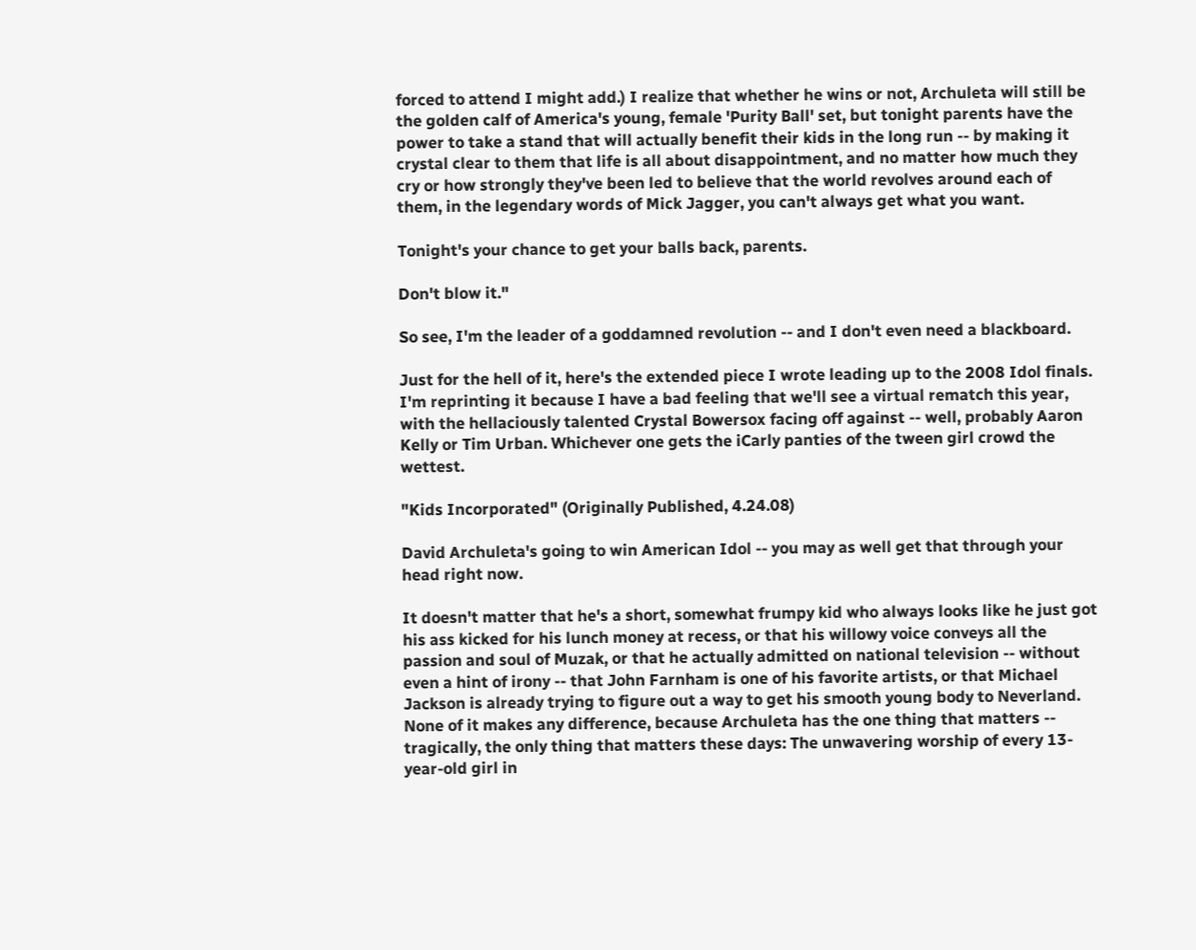forced to attend I might add.) I realize that whether he wins or not, Archuleta will still be the golden calf of America's young, female 'Purity Ball' set, but tonight parents have the power to take a stand that will actually benefit their kids in the long run -- by making it crystal clear to them that life is all about disappointment, and no matter how much they cry or how strongly they've been led to believe that the world revolves around each of them, in the legendary words of Mick Jagger, you can't always get what you want.

Tonight's your chance to get your balls back, parents.

Don't blow it."

So see, I'm the leader of a goddamned revolution -- and I don't even need a blackboard.

Just for the hell of it, here's the extended piece I wrote leading up to the 2008 Idol finals. I'm reprinting it because I have a bad feeling that we'll see a virtual rematch this year, with the hellaciously talented Crystal Bowersox facing off against -- well, probably Aaron Kelly or Tim Urban. Whichever one gets the iCarly panties of the tween girl crowd the wettest.

"Kids Incorporated" (Originally Published, 4.24.08)

David Archuleta's going to win American Idol -- you may as well get that through your head right now.

It doesn't matter that he's a short, somewhat frumpy kid who always looks like he just got his ass kicked for his lunch money at recess, or that his willowy voice conveys all the passion and soul of Muzak, or that he actually admitted on national television -- without even a hint of irony -- that John Farnham is one of his favorite artists, or that Michael Jackson is already trying to figure out a way to get his smooth young body to Neverland. None of it makes any difference, because Archuleta has the one thing that matters -- tragically, the only thing that matters these days: The unwavering worship of every 13-year-old girl in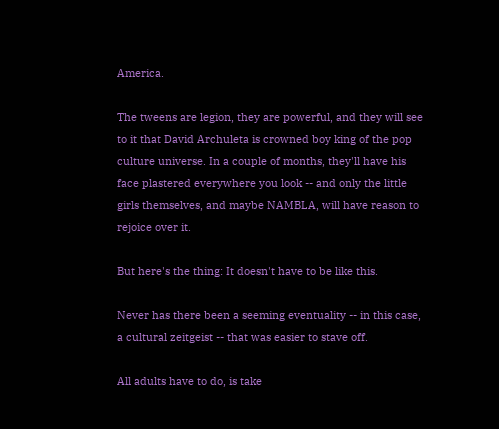America.

The tweens are legion, they are powerful, and they will see to it that David Archuleta is crowned boy king of the pop culture universe. In a couple of months, they'll have his face plastered everywhere you look -- and only the little girls themselves, and maybe NAMBLA, will have reason to rejoice over it.

But here's the thing: It doesn't have to be like this.

Never has there been a seeming eventuality -- in this case, a cultural zeitgeist -- that was easier to stave off.

All adults have to do, is take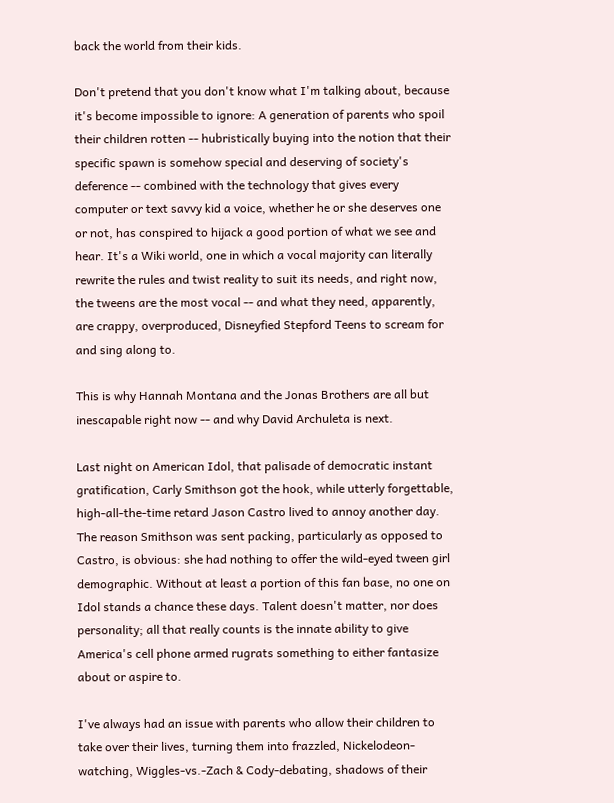back the world from their kids.

Don't pretend that you don't know what I'm talking about, because it's become impossible to ignore: A generation of parents who spoil their children rotten -- hubristically buying into the notion that their specific spawn is somehow special and deserving of society's deference -- combined with the technology that gives every computer or text savvy kid a voice, whether he or she deserves one or not, has conspired to hijack a good portion of what we see and hear. It's a Wiki world, one in which a vocal majority can literally rewrite the rules and twist reality to suit its needs, and right now, the tweens are the most vocal -- and what they need, apparently, are crappy, overproduced, Disneyfied Stepford Teens to scream for and sing along to.

This is why Hannah Montana and the Jonas Brothers are all but inescapable right now -- and why David Archuleta is next.

Last night on American Idol, that palisade of democratic instant gratification, Carly Smithson got the hook, while utterly forgettable, high-all-the-time retard Jason Castro lived to annoy another day. The reason Smithson was sent packing, particularly as opposed to Castro, is obvious: she had nothing to offer the wild-eyed tween girl demographic. Without at least a portion of this fan base, no one on Idol stands a chance these days. Talent doesn't matter, nor does personality; all that really counts is the innate ability to give America's cell phone armed rugrats something to either fantasize about or aspire to.

I've always had an issue with parents who allow their children to take over their lives, turning them into frazzled, Nickelodeon-watching, Wiggles-vs.-Zach & Cody-debating, shadows of their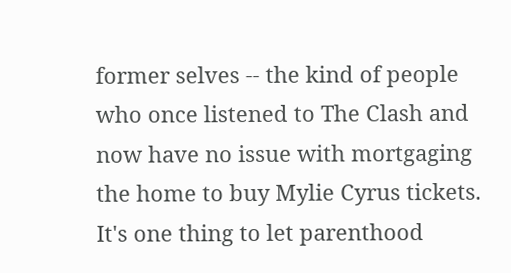former selves -- the kind of people who once listened to The Clash and now have no issue with mortgaging the home to buy Mylie Cyrus tickets. It's one thing to let parenthood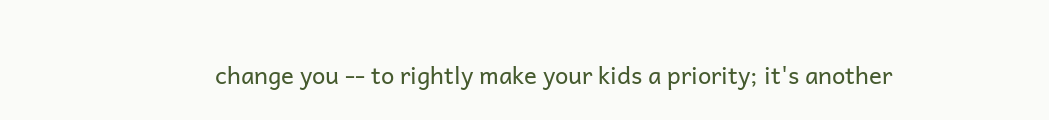change you -- to rightly make your kids a priority; it's another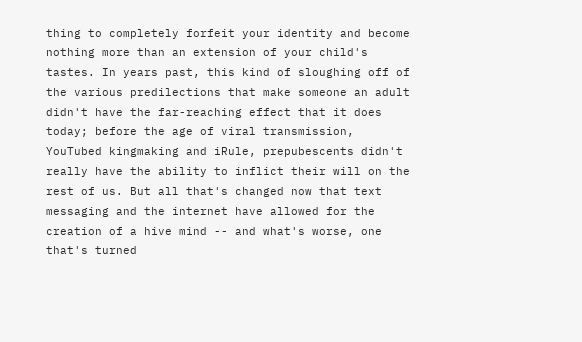thing to completely forfeit your identity and become nothing more than an extension of your child's tastes. In years past, this kind of sloughing off of the various predilections that make someone an adult didn't have the far-reaching effect that it does today; before the age of viral transmission, YouTubed kingmaking and iRule, prepubescents didn't really have the ability to inflict their will on the rest of us. But all that's changed now that text messaging and the internet have allowed for the creation of a hive mind -- and what's worse, one that's turned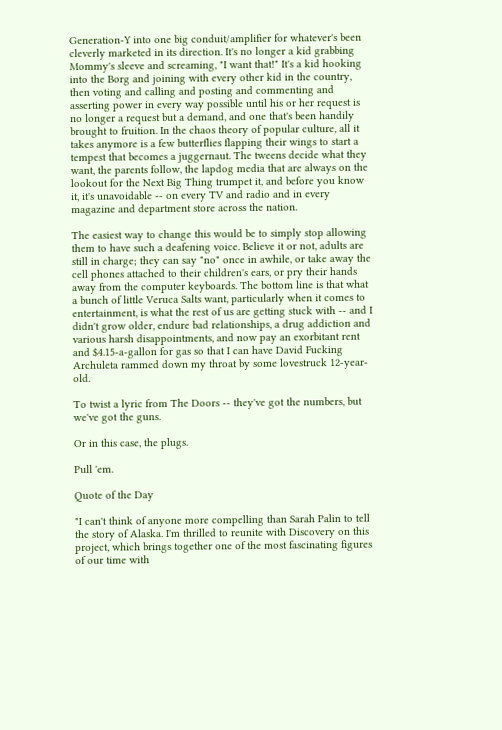Generation-Y into one big conduit/amplifier for whatever's been cleverly marketed in its direction. It's no longer a kid grabbing Mommy's sleeve and screaming, "I want that!" It's a kid hooking into the Borg and joining with every other kid in the country, then voting and calling and posting and commenting and asserting power in every way possible until his or her request is no longer a request but a demand, and one that's been handily brought to fruition. In the chaos theory of popular culture, all it takes anymore is a few butterflies flapping their wings to start a tempest that becomes a juggernaut. The tweens decide what they want, the parents follow, the lapdog media that are always on the lookout for the Next Big Thing trumpet it, and before you know it, it's unavoidable -- on every TV and radio and in every magazine and department store across the nation.

The easiest way to change this would be to simply stop allowing them to have such a deafening voice. Believe it or not, adults are still in charge; they can say "no" once in awhile, or take away the cell phones attached to their children's ears, or pry their hands away from the computer keyboards. The bottom line is that what a bunch of little Veruca Salts want, particularly when it comes to entertainment, is what the rest of us are getting stuck with -- and I didn't grow older, endure bad relationships, a drug addiction and various harsh disappointments, and now pay an exorbitant rent and $4.15-a-gallon for gas so that I can have David Fucking Archuleta rammed down my throat by some lovestruck 12-year-old.

To twist a lyric from The Doors -- they've got the numbers, but we've got the guns.

Or in this case, the plugs.

Pull 'em.

Quote of the Day

"I can't think of anyone more compelling than Sarah Palin to tell the story of Alaska. I'm thrilled to reunite with Discovery on this project, which brings together one of the most fascinating figures of our time with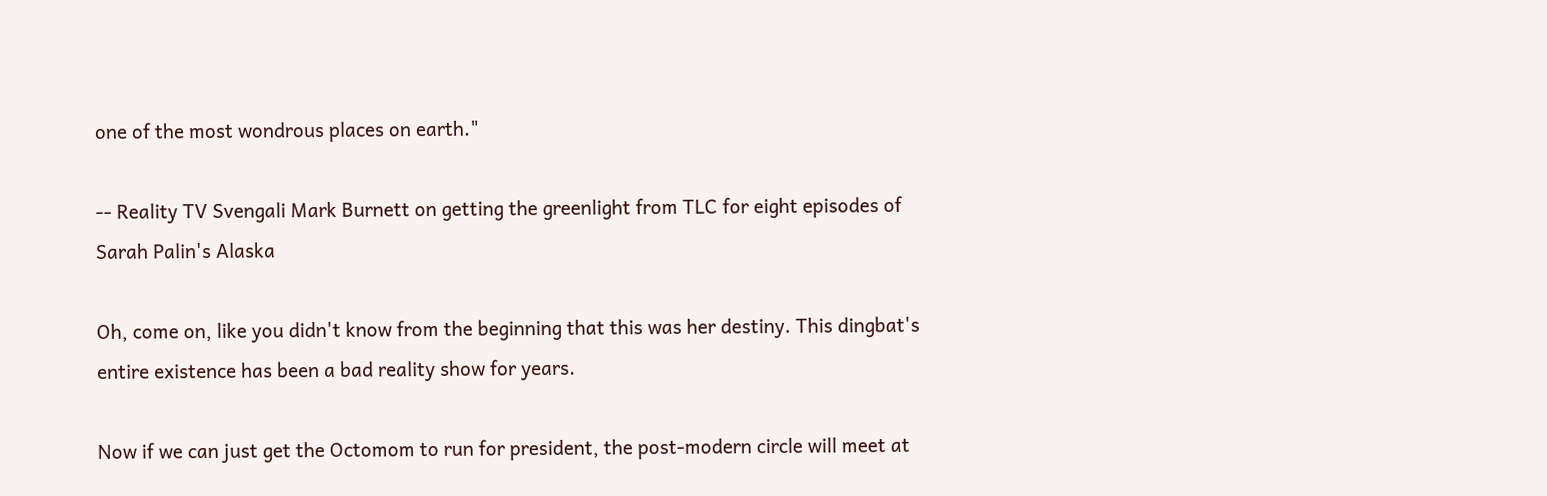one of the most wondrous places on earth."

-- Reality TV Svengali Mark Burnett on getting the greenlight from TLC for eight episodes of Sarah Palin's Alaska

Oh, come on, like you didn't know from the beginning that this was her destiny. This dingbat's entire existence has been a bad reality show for years.

Now if we can just get the Octomom to run for president, the post-modern circle will meet at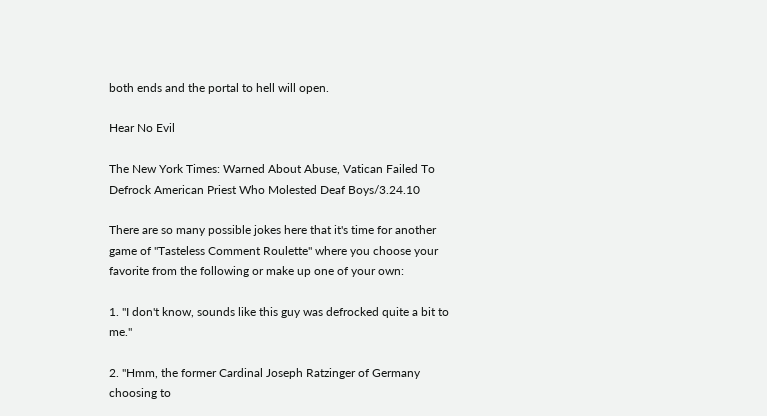both ends and the portal to hell will open.

Hear No Evil

The New York Times: Warned About Abuse, Vatican Failed To Defrock American Priest Who Molested Deaf Boys/3.24.10

There are so many possible jokes here that it's time for another game of "Tasteless Comment Roulette" where you choose your favorite from the following or make up one of your own:

1. "I don't know, sounds like this guy was defrocked quite a bit to me."

2. "Hmm, the former Cardinal Joseph Ratzinger of Germany choosing to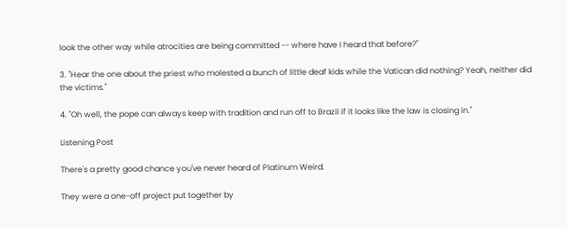look the other way while atrocities are being committed -- where have I heard that before?"

3. "Hear the one about the priest who molested a bunch of little deaf kids while the Vatican did nothing? Yeah, neither did the victims."

4. "Oh well, the pope can always keep with tradition and run off to Brazil if it looks like the law is closing in."

Listening Post

There's a pretty good chance you've never heard of Platinum Weird.

They were a one-off project put together by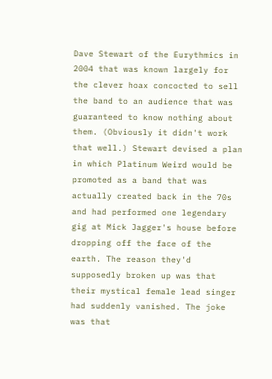Dave Stewart of the Eurythmics in 2004 that was known largely for the clever hoax concocted to sell the band to an audience that was guaranteed to know nothing about them. (Obviously it didn't work that well.) Stewart devised a plan in which Platinum Weird would be promoted as a band that was actually created back in the 70s and had performed one legendary gig at Mick Jagger's house before dropping off the face of the earth. The reason they'd supposedly broken up was that their mystical female lead singer had suddenly vanished. The joke was that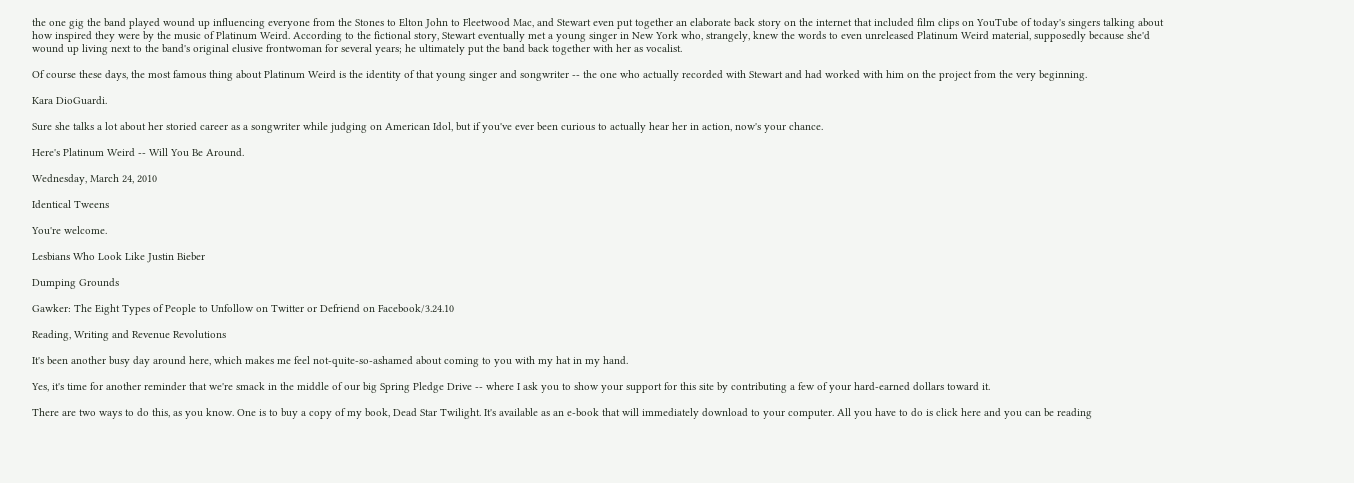the one gig the band played wound up influencing everyone from the Stones to Elton John to Fleetwood Mac, and Stewart even put together an elaborate back story on the internet that included film clips on YouTube of today's singers talking about how inspired they were by the music of Platinum Weird. According to the fictional story, Stewart eventually met a young singer in New York who, strangely, knew the words to even unreleased Platinum Weird material, supposedly because she'd wound up living next to the band's original elusive frontwoman for several years; he ultimately put the band back together with her as vocalist.

Of course these days, the most famous thing about Platinum Weird is the identity of that young singer and songwriter -- the one who actually recorded with Stewart and had worked with him on the project from the very beginning.

Kara DioGuardi.

Sure she talks a lot about her storied career as a songwriter while judging on American Idol, but if you've ever been curious to actually hear her in action, now's your chance.

Here's Platinum Weird -- Will You Be Around.

Wednesday, March 24, 2010

Identical Tweens

You're welcome.

Lesbians Who Look Like Justin Bieber

Dumping Grounds

Gawker: The Eight Types of People to Unfollow on Twitter or Defriend on Facebook/3.24.10

Reading, Writing and Revenue Revolutions

It's been another busy day around here, which makes me feel not-quite-so-ashamed about coming to you with my hat in my hand.

Yes, it's time for another reminder that we're smack in the middle of our big Spring Pledge Drive -- where I ask you to show your support for this site by contributing a few of your hard-earned dollars toward it.

There are two ways to do this, as you know. One is to buy a copy of my book, Dead Star Twilight. It's available as an e-book that will immediately download to your computer. All you have to do is click here and you can be reading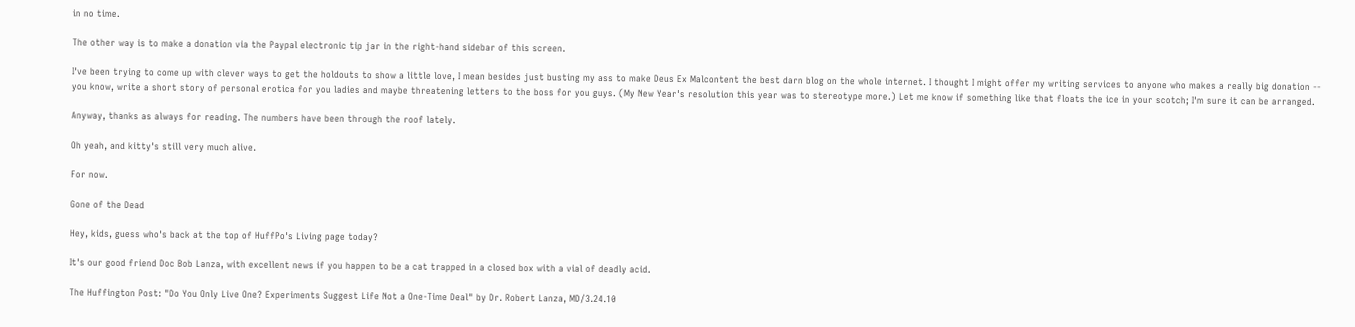in no time.

The other way is to make a donation via the Paypal electronic tip jar in the right-hand sidebar of this screen.

I've been trying to come up with clever ways to get the holdouts to show a little love, I mean besides just busting my ass to make Deus Ex Malcontent the best darn blog on the whole internet. I thought I might offer my writing services to anyone who makes a really big donation -- you know, write a short story of personal erotica for you ladies and maybe threatening letters to the boss for you guys. (My New Year's resolution this year was to stereotype more.) Let me know if something like that floats the ice in your scotch; I'm sure it can be arranged.

Anyway, thanks as always for reading. The numbers have been through the roof lately.

Oh yeah, and kitty's still very much alive.

For now.

Gone of the Dead

Hey, kids, guess who's back at the top of HuffPo's Living page today?

It's our good friend Doc Bob Lanza, with excellent news if you happen to be a cat trapped in a closed box with a vial of deadly acid.

The Huffington Post: "Do You Only Live One? Experiments Suggest Life Not a One-Time Deal" by Dr. Robert Lanza, MD/3.24.10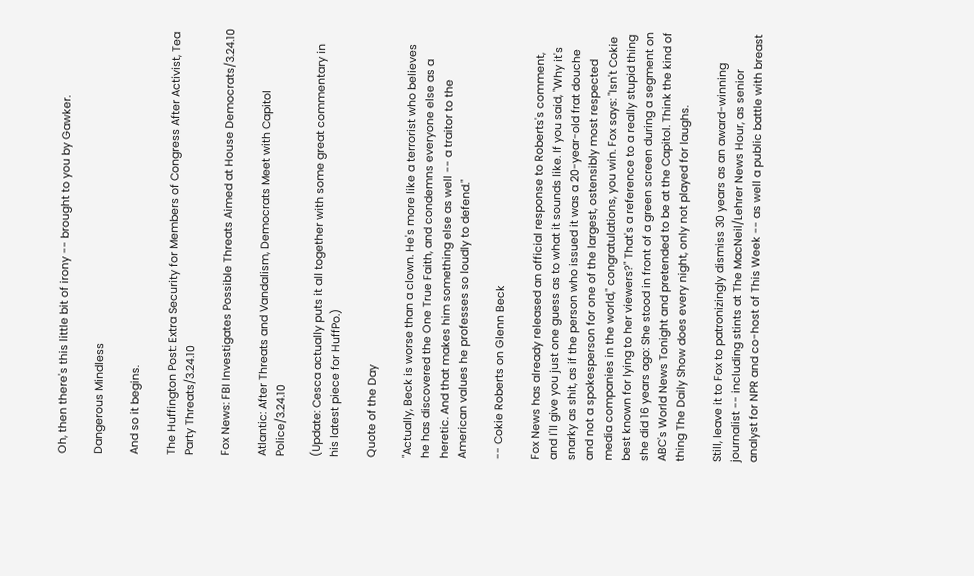Oh, then there's this little bit of irony -- brought to you by Gawker.

Dangerous Mindless

And so it begins.

The Huffington Post: Extra Security for Members of Congress After Activist, Tea Party Threats/3.24.10

Fox News: FBI Investigates Possible Threats Aimed at House Democrats/3.24.10

Atlantic: After Threats and Vandalism, Democrats Meet with Capitol Police/3.24.10

(Update: Cesca actually puts it all together with some great commentary in his latest piece for HuffPo.)

Quote of the Day

"Actually, Beck is worse than a clown. He's more like a terrorist who believes he has discovered the One True Faith, and condemns everyone else as a heretic. And that makes him something else as well -- a traitor to the American values he professes so loudly to defend."

-- Cokie Roberts on Glenn Beck

Fox News has already released an official response to Roberts's comment, and I'll give you just one guess as to what it sounds like. If you said, "Why it's snarky as shit, as if the person who issued it was a 20-year-old frat douche and not a spokesperson for one of the largest, ostensibly most respected media companies in the world," congratulations, you win. Fox says: "Isn't Cokie best known for lying to her viewers?" That's a reference to a really stupid thing she did 16 years ago: She stood in front of a green screen during a segment on ABC's World News Tonight and pretended to be at the Capitol. Think the kind of thing The Daily Show does every night, only not played for laughs.

Still, leave it to Fox to patronizingly dismiss 30 years as an award-winning journalist -- including stints at The MacNeil/Lehrer News Hour, as senior analyst for NPR and co-host of This Week -- as well a public battle with breast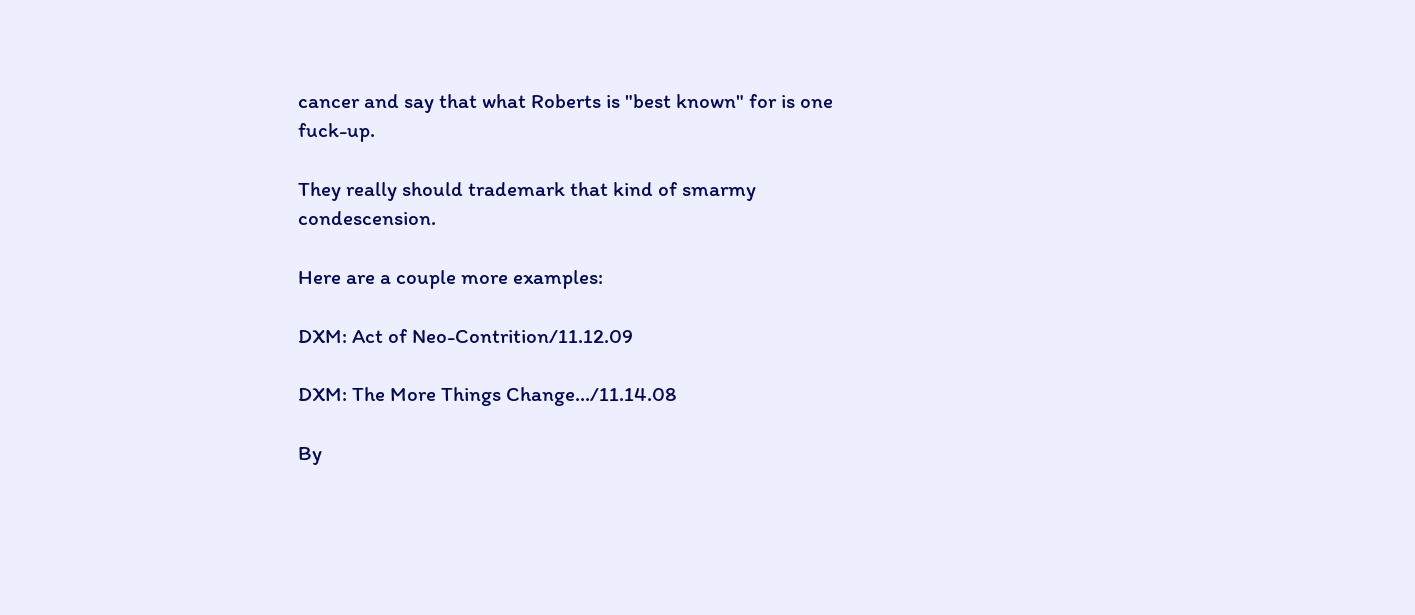cancer and say that what Roberts is "best known" for is one fuck-up.

They really should trademark that kind of smarmy condescension.

Here are a couple more examples:

DXM: Act of Neo-Contrition/11.12.09

DXM: The More Things Change.../11.14.08

By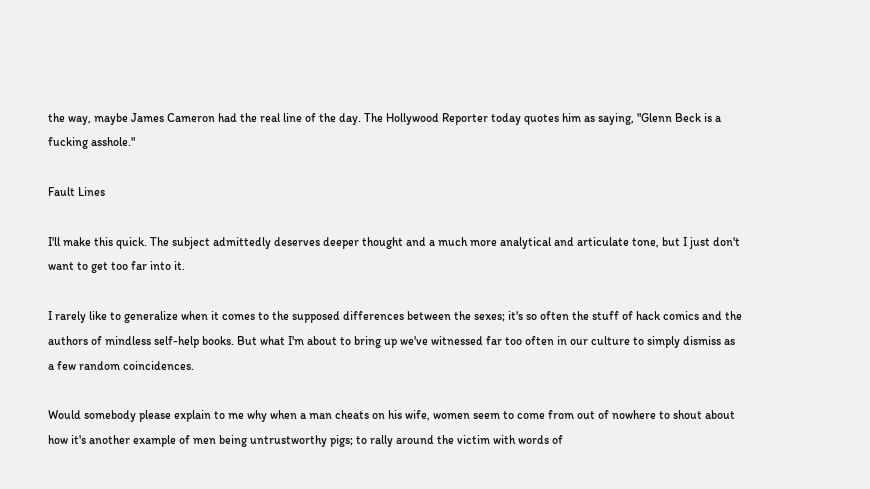the way, maybe James Cameron had the real line of the day. The Hollywood Reporter today quotes him as saying, "Glenn Beck is a fucking asshole."

Fault Lines

I'll make this quick. The subject admittedly deserves deeper thought and a much more analytical and articulate tone, but I just don't want to get too far into it.

I rarely like to generalize when it comes to the supposed differences between the sexes; it's so often the stuff of hack comics and the authors of mindless self-help books. But what I'm about to bring up we've witnessed far too often in our culture to simply dismiss as a few random coincidences.

Would somebody please explain to me why when a man cheats on his wife, women seem to come from out of nowhere to shout about how it's another example of men being untrustworthy pigs; to rally around the victim with words of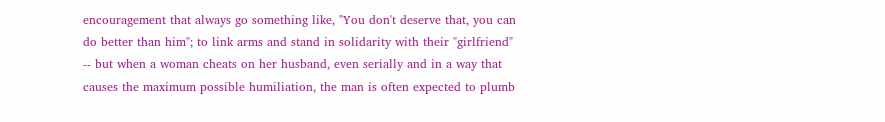encouragement that always go something like, "You don't deserve that, you can do better than him"; to link arms and stand in solidarity with their "girlfriend" -- but when a woman cheats on her husband, even serially and in a way that causes the maximum possible humiliation, the man is often expected to plumb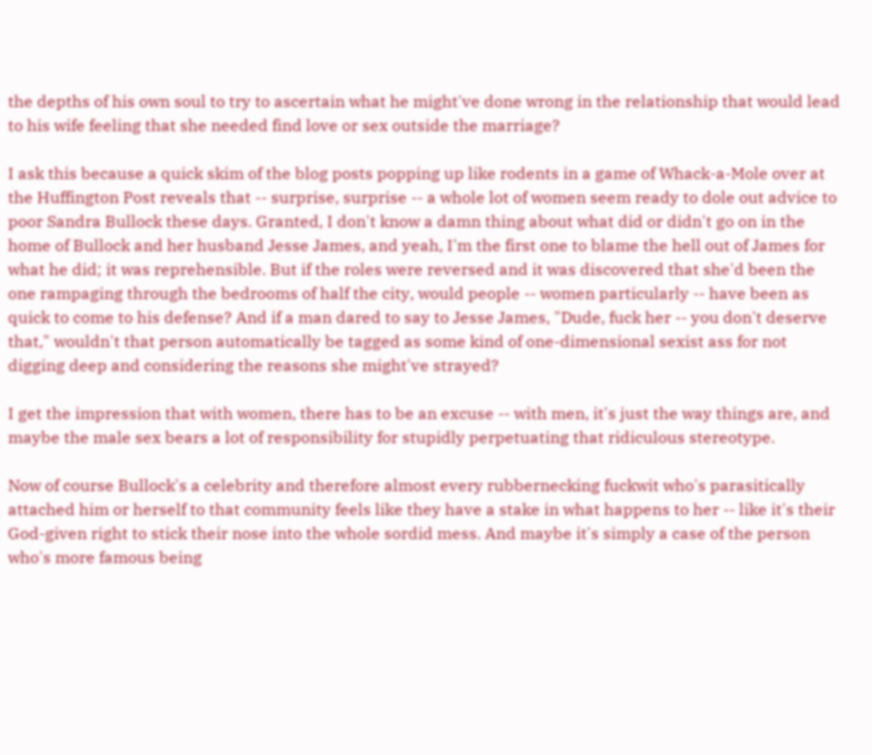the depths of his own soul to try to ascertain what he might've done wrong in the relationship that would lead to his wife feeling that she needed find love or sex outside the marriage?

I ask this because a quick skim of the blog posts popping up like rodents in a game of Whack-a-Mole over at the Huffington Post reveals that -- surprise, surprise -- a whole lot of women seem ready to dole out advice to poor Sandra Bullock these days. Granted, I don't know a damn thing about what did or didn't go on in the home of Bullock and her husband Jesse James, and yeah, I'm the first one to blame the hell out of James for what he did; it was reprehensible. But if the roles were reversed and it was discovered that she'd been the one rampaging through the bedrooms of half the city, would people -- women particularly -- have been as quick to come to his defense? And if a man dared to say to Jesse James, "Dude, fuck her -- you don't deserve that," wouldn't that person automatically be tagged as some kind of one-dimensional sexist ass for not digging deep and considering the reasons she might've strayed?

I get the impression that with women, there has to be an excuse -- with men, it's just the way things are, and maybe the male sex bears a lot of responsibility for stupidly perpetuating that ridiculous stereotype.

Now of course Bullock's a celebrity and therefore almost every rubbernecking fuckwit who's parasitically attached him or herself to that community feels like they have a stake in what happens to her -- like it's their God-given right to stick their nose into the whole sordid mess. And maybe it's simply a case of the person who's more famous being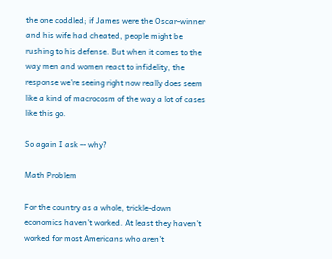the one coddled; if James were the Oscar-winner and his wife had cheated, people might be rushing to his defense. But when it comes to the way men and women react to infidelity, the response we're seeing right now really does seem like a kind of macrocosm of the way a lot of cases like this go.

So again I ask -- why?

Math Problem

For the country as a whole, trickle-down economics haven't worked. At least they haven't worked for most Americans who aren't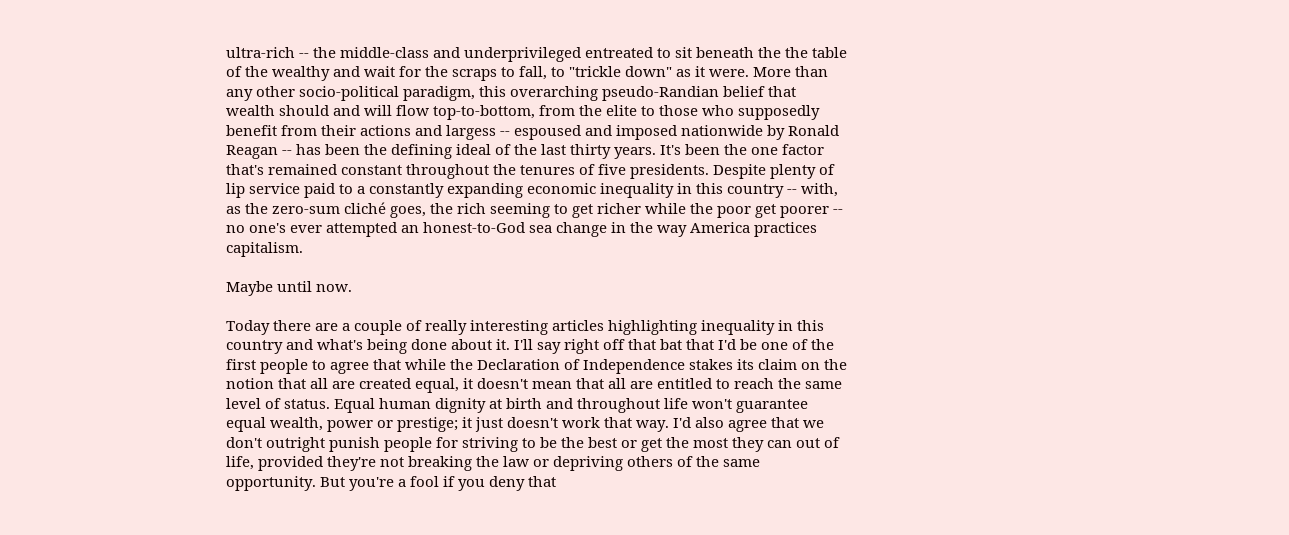ultra-rich -- the middle-class and underprivileged entreated to sit beneath the the table of the wealthy and wait for the scraps to fall, to "trickle down" as it were. More than any other socio-political paradigm, this overarching pseudo-Randian belief that wealth should and will flow top-to-bottom, from the elite to those who supposedly benefit from their actions and largess -- espoused and imposed nationwide by Ronald Reagan -- has been the defining ideal of the last thirty years. It's been the one factor that's remained constant throughout the tenures of five presidents. Despite plenty of lip service paid to a constantly expanding economic inequality in this country -- with, as the zero-sum cliché goes, the rich seeming to get richer while the poor get poorer -- no one's ever attempted an honest-to-God sea change in the way America practices capitalism.

Maybe until now.

Today there are a couple of really interesting articles highlighting inequality in this country and what's being done about it. I'll say right off that bat that I'd be one of the first people to agree that while the Declaration of Independence stakes its claim on the notion that all are created equal, it doesn't mean that all are entitled to reach the same level of status. Equal human dignity at birth and throughout life won't guarantee equal wealth, power or prestige; it just doesn't work that way. I'd also agree that we don't outright punish people for striving to be the best or get the most they can out of life, provided they're not breaking the law or depriving others of the same opportunity. But you're a fool if you deny that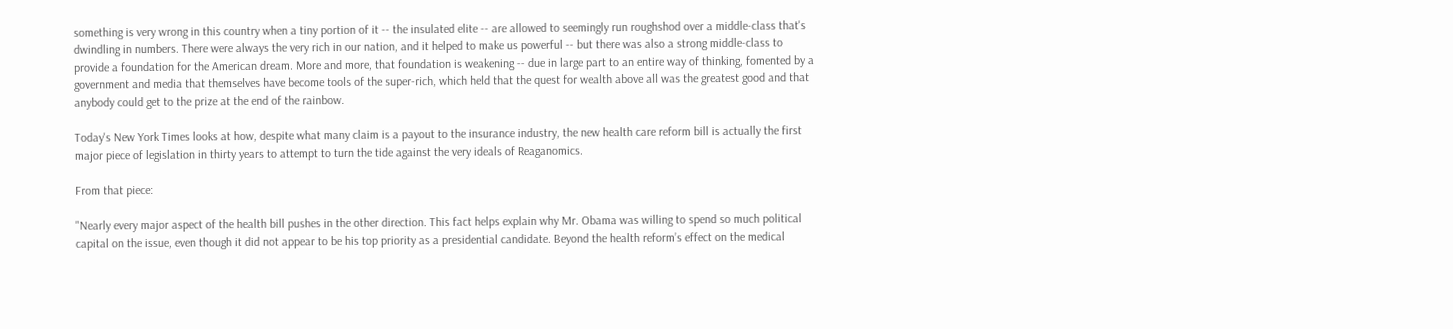something is very wrong in this country when a tiny portion of it -- the insulated elite -- are allowed to seemingly run roughshod over a middle-class that's dwindling in numbers. There were always the very rich in our nation, and it helped to make us powerful -- but there was also a strong middle-class to provide a foundation for the American dream. More and more, that foundation is weakening -- due in large part to an entire way of thinking, fomented by a government and media that themselves have become tools of the super-rich, which held that the quest for wealth above all was the greatest good and that anybody could get to the prize at the end of the rainbow.

Today's New York Times looks at how, despite what many claim is a payout to the insurance industry, the new health care reform bill is actually the first major piece of legislation in thirty years to attempt to turn the tide against the very ideals of Reaganomics.

From that piece:

"Nearly every major aspect of the health bill pushes in the other direction. This fact helps explain why Mr. Obama was willing to spend so much political capital on the issue, even though it did not appear to be his top priority as a presidential candidate. Beyond the health reform’s effect on the medical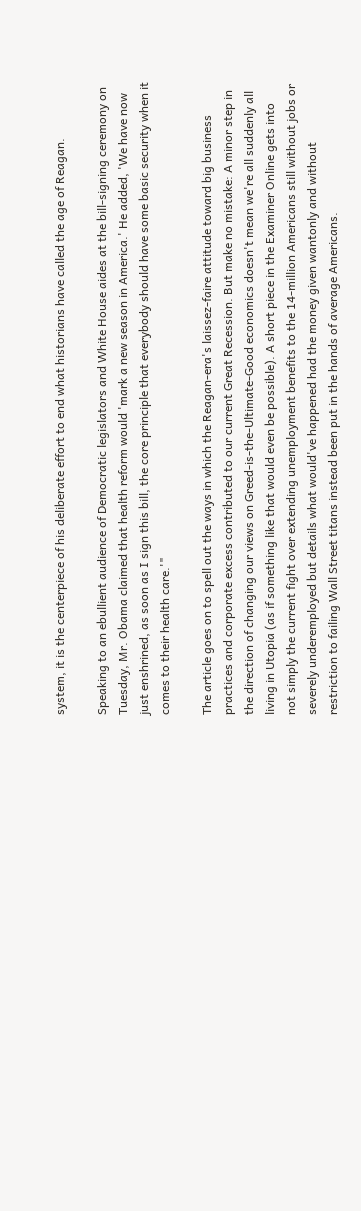system, it is the centerpiece of his deliberate effort to end what historians have called the age of Reagan.

Speaking to an ebullient audience of Democratic legislators and White House aides at the bill-signing ceremony on Tuesday, Mr. Obama claimed that health reform would 'mark a new season in America.' He added, 'We have now just enshrined, as soon as I sign this bill, the core principle that everybody should have some basic security when it comes to their health care.'"

The article goes on to spell out the ways in which the Reagan-era's laissez-faire attitude toward big business practices and corporate excess contributed to our current Great Recession. But make no mistake: A minor step in the direction of changing our views on Greed-is-the-Ultimate-Good economics doesn't mean we're all suddenly all living in Utopia (as if something like that would even be possible). A short piece in the Examiner Online gets into not simply the current fight over extending unemployment benefits to the 14-million Americans still without jobs or severely underemployed but details what would've happened had the money given wantonly and without restriction to failing Wall Street titans instead been put in the hands of average Americans.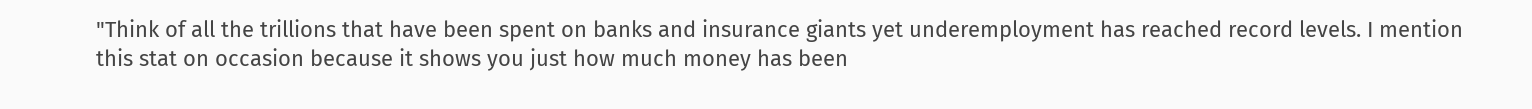"Think of all the trillions that have been spent on banks and insurance giants yet underemployment has reached record levels. I mention this stat on occasion because it shows you just how much money has been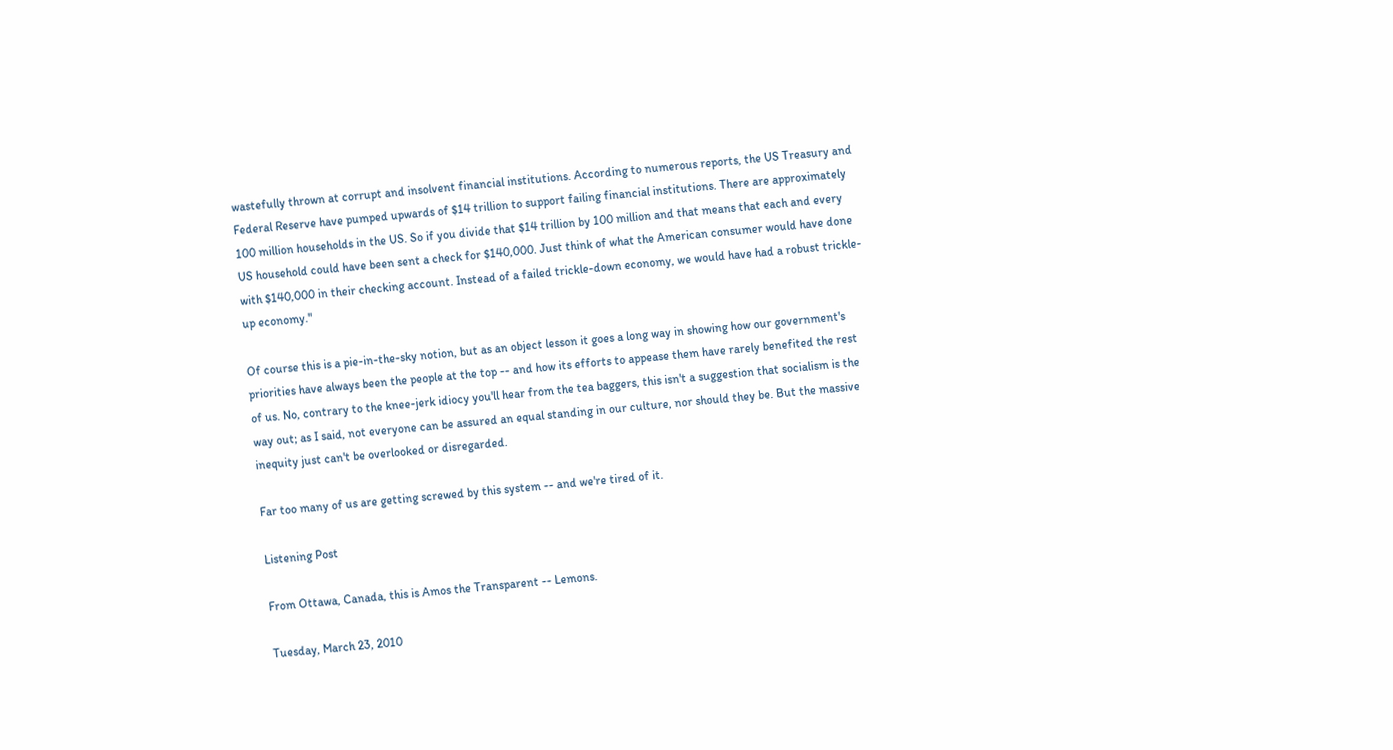wastefully thrown at corrupt and insolvent financial institutions. According to numerous reports, the US Treasury and Federal Reserve have pumped upwards of $14 trillion to support failing financial institutions. There are approximately 100 million households in the US. So if you divide that $14 trillion by 100 million and that means that each and every US household could have been sent a check for $140,000. Just think of what the American consumer would have done with $140,000 in their checking account. Instead of a failed trickle-down economy, we would have had a robust trickle-up economy."

Of course this is a pie-in-the-sky notion, but as an object lesson it goes a long way in showing how our government's priorities have always been the people at the top -- and how its efforts to appease them have rarely benefited the rest of us. No, contrary to the knee-jerk idiocy you'll hear from the tea baggers, this isn't a suggestion that socialism is the way out; as I said, not everyone can be assured an equal standing in our culture, nor should they be. But the massive inequity just can't be overlooked or disregarded.

Far too many of us are getting screwed by this system -- and we're tired of it.

Listening Post

From Ottawa, Canada, this is Amos the Transparent -- Lemons.

Tuesday, March 23, 2010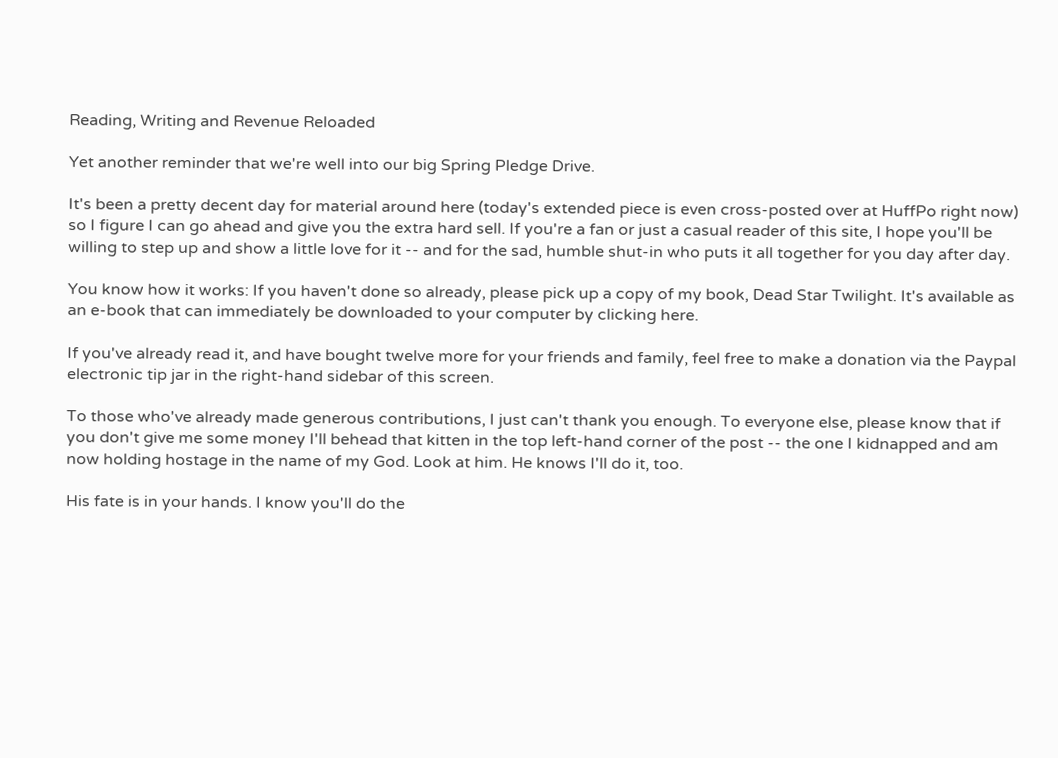Reading, Writing and Revenue Reloaded

Yet another reminder that we're well into our big Spring Pledge Drive.

It's been a pretty decent day for material around here (today's extended piece is even cross-posted over at HuffPo right now) so I figure I can go ahead and give you the extra hard sell. If you're a fan or just a casual reader of this site, I hope you'll be willing to step up and show a little love for it -- and for the sad, humble shut-in who puts it all together for you day after day.

You know how it works: If you haven't done so already, please pick up a copy of my book, Dead Star Twilight. It's available as an e-book that can immediately be downloaded to your computer by clicking here.

If you've already read it, and have bought twelve more for your friends and family, feel free to make a donation via the Paypal electronic tip jar in the right-hand sidebar of this screen.

To those who've already made generous contributions, I just can't thank you enough. To everyone else, please know that if you don't give me some money I'll behead that kitten in the top left-hand corner of the post -- the one I kidnapped and am now holding hostage in the name of my God. Look at him. He knows I'll do it, too.

His fate is in your hands. I know you'll do the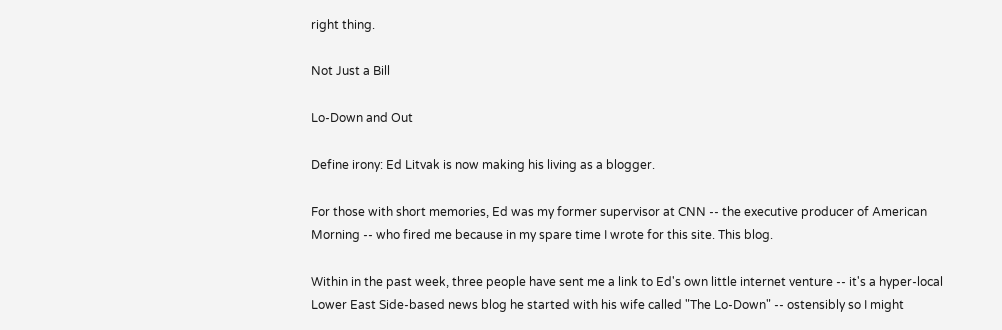right thing.

Not Just a Bill

Lo-Down and Out

Define irony: Ed Litvak is now making his living as a blogger.

For those with short memories, Ed was my former supervisor at CNN -- the executive producer of American Morning -- who fired me because in my spare time I wrote for this site. This blog.

Within in the past week, three people have sent me a link to Ed's own little internet venture -- it's a hyper-local Lower East Side-based news blog he started with his wife called "The Lo-Down" -- ostensibly so I might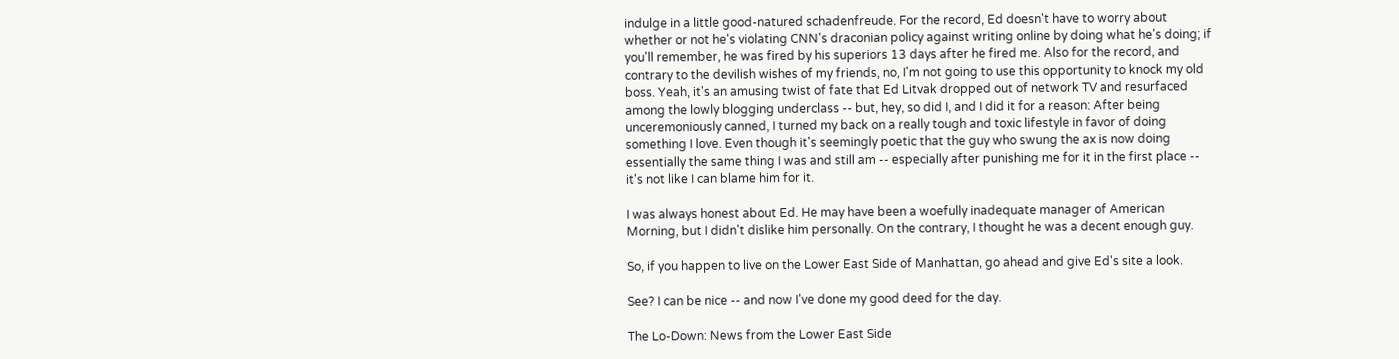indulge in a little good-natured schadenfreude. For the record, Ed doesn't have to worry about whether or not he's violating CNN's draconian policy against writing online by doing what he's doing; if you'll remember, he was fired by his superiors 13 days after he fired me. Also for the record, and contrary to the devilish wishes of my friends, no, I'm not going to use this opportunity to knock my old boss. Yeah, it's an amusing twist of fate that Ed Litvak dropped out of network TV and resurfaced among the lowly blogging underclass -- but, hey, so did I, and I did it for a reason: After being unceremoniously canned, I turned my back on a really tough and toxic lifestyle in favor of doing something I love. Even though it's seemingly poetic that the guy who swung the ax is now doing essentially the same thing I was and still am -- especially after punishing me for it in the first place -- it's not like I can blame him for it.

I was always honest about Ed. He may have been a woefully inadequate manager of American Morning, but I didn't dislike him personally. On the contrary, I thought he was a decent enough guy.

So, if you happen to live on the Lower East Side of Manhattan, go ahead and give Ed's site a look.

See? I can be nice -- and now I've done my good deed for the day.

The Lo-Down: News from the Lower East Side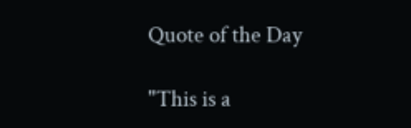Quote of the Day

"This is a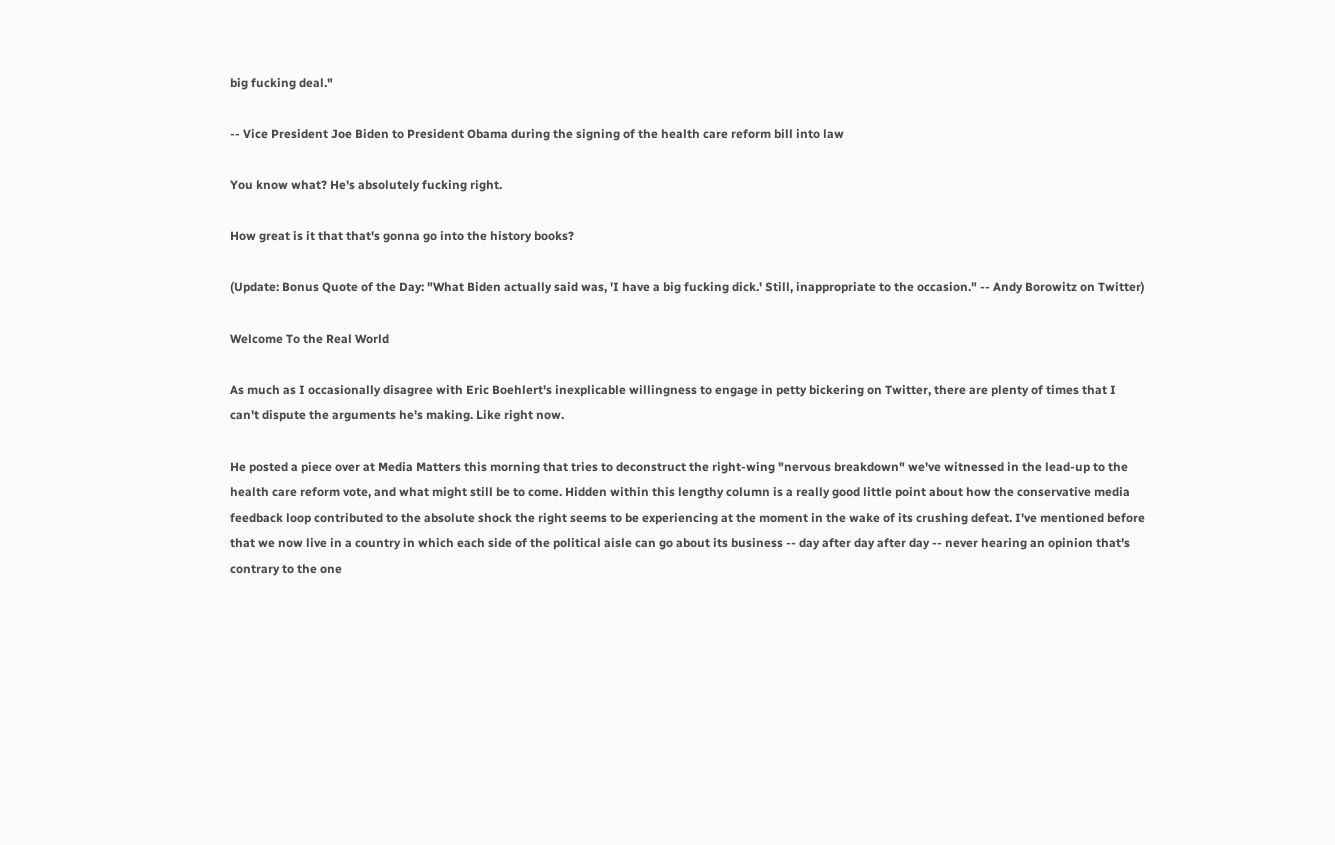big fucking deal."

-- Vice President Joe Biden to President Obama during the signing of the health care reform bill into law

You know what? He's absolutely fucking right.

How great is it that that's gonna go into the history books?

(Update: Bonus Quote of the Day: "What Biden actually said was, 'I have a big fucking dick.' Still, inappropriate to the occasion." -- Andy Borowitz on Twitter)

Welcome To the Real World

As much as I occasionally disagree with Eric Boehlert's inexplicable willingness to engage in petty bickering on Twitter, there are plenty of times that I can't dispute the arguments he's making. Like right now.

He posted a piece over at Media Matters this morning that tries to deconstruct the right-wing "nervous breakdown" we've witnessed in the lead-up to the health care reform vote, and what might still be to come. Hidden within this lengthy column is a really good little point about how the conservative media feedback loop contributed to the absolute shock the right seems to be experiencing at the moment in the wake of its crushing defeat. I've mentioned before that we now live in a country in which each side of the political aisle can go about its business -- day after day after day -- never hearing an opinion that's contrary to the one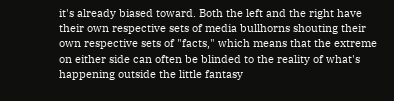it's already biased toward. Both the left and the right have their own respective sets of media bullhorns shouting their own respective sets of "facts," which means that the extreme on either side can often be blinded to the reality of what's happening outside the little fantasy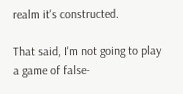realm it's constructed.

That said, I'm not going to play a game of false-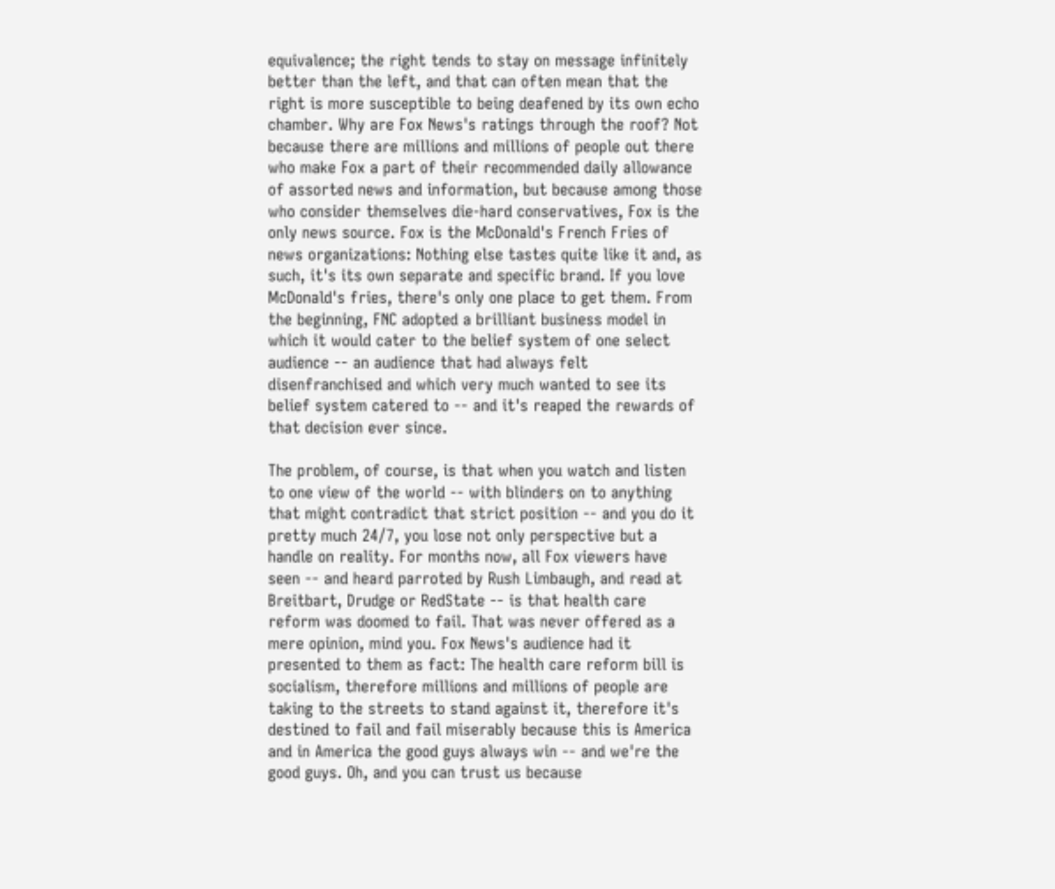equivalence; the right tends to stay on message infinitely better than the left, and that can often mean that the right is more susceptible to being deafened by its own echo chamber. Why are Fox News's ratings through the roof? Not because there are millions and millions of people out there who make Fox a part of their recommended daily allowance of assorted news and information, but because among those who consider themselves die-hard conservatives, Fox is the only news source. Fox is the McDonald's French Fries of news organizations: Nothing else tastes quite like it and, as such, it's its own separate and specific brand. If you love McDonald's fries, there's only one place to get them. From the beginning, FNC adopted a brilliant business model in which it would cater to the belief system of one select audience -- an audience that had always felt disenfranchised and which very much wanted to see its belief system catered to -- and it's reaped the rewards of that decision ever since.

The problem, of course, is that when you watch and listen to one view of the world -- with blinders on to anything that might contradict that strict position -- and you do it pretty much 24/7, you lose not only perspective but a handle on reality. For months now, all Fox viewers have seen -- and heard parroted by Rush Limbaugh, and read at Breitbart, Drudge or RedState -- is that health care reform was doomed to fail. That was never offered as a mere opinion, mind you. Fox News's audience had it presented to them as fact: The health care reform bill is socialism, therefore millions and millions of people are taking to the streets to stand against it, therefore it's destined to fail and fail miserably because this is America and in America the good guys always win -- and we're the good guys. Oh, and you can trust us because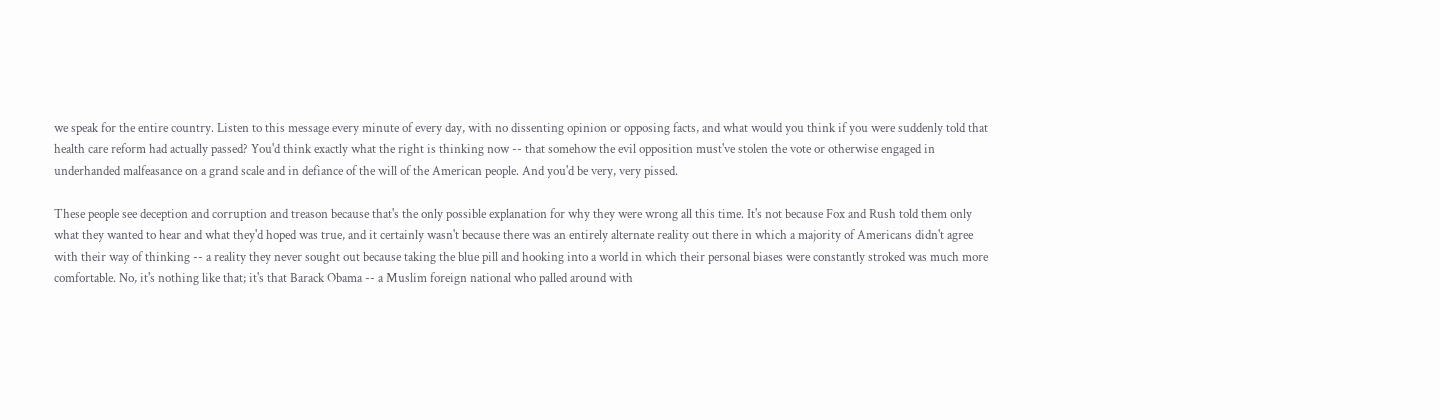we speak for the entire country. Listen to this message every minute of every day, with no dissenting opinion or opposing facts, and what would you think if you were suddenly told that health care reform had actually passed? You'd think exactly what the right is thinking now -- that somehow the evil opposition must've stolen the vote or otherwise engaged in underhanded malfeasance on a grand scale and in defiance of the will of the American people. And you'd be very, very pissed.

These people see deception and corruption and treason because that's the only possible explanation for why they were wrong all this time. It's not because Fox and Rush told them only what they wanted to hear and what they'd hoped was true, and it certainly wasn't because there was an entirely alternate reality out there in which a majority of Americans didn't agree with their way of thinking -- a reality they never sought out because taking the blue pill and hooking into a world in which their personal biases were constantly stroked was much more comfortable. No, it's nothing like that; it's that Barack Obama -- a Muslim foreign national who palled around with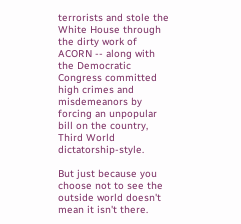terrorists and stole the White House through the dirty work of ACORN -- along with the Democratic Congress committed high crimes and misdemeanors by forcing an unpopular bill on the country, Third World dictatorship-style.

But just because you choose not to see the outside world doesn't mean it isn't there.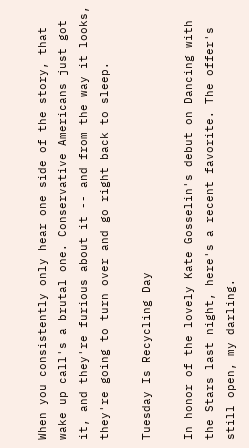When you consistently only hear one side of the story, that wake up call's a brutal one. Conservative Americans just got it, and they're furious about it -- and from the way it looks, they're going to turn over and go right back to sleep.

Tuesday Is Recycling Day

In honor of the lovely Kate Gosselin's debut on Dancing with the Stars last night, here's a recent favorite. The offer's still open, my darling.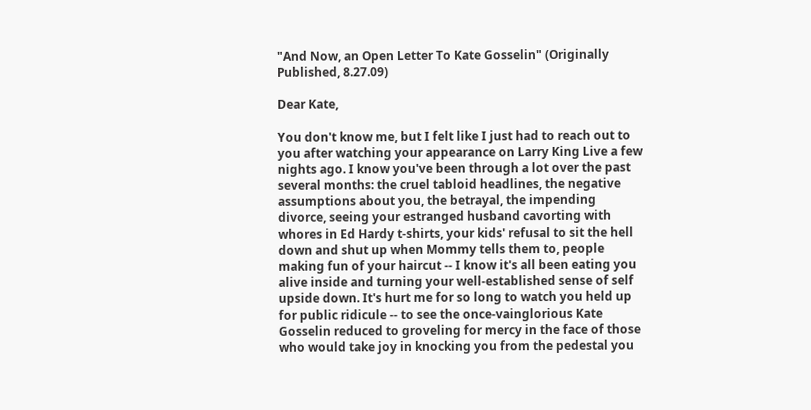"And Now, an Open Letter To Kate Gosselin" (Originally Published, 8.27.09)

Dear Kate,

You don't know me, but I felt like I just had to reach out to you after watching your appearance on Larry King Live a few nights ago. I know you've been through a lot over the past several months: the cruel tabloid headlines, the negative assumptions about you, the betrayal, the impending divorce, seeing your estranged husband cavorting with whores in Ed Hardy t-shirts, your kids' refusal to sit the hell down and shut up when Mommy tells them to, people making fun of your haircut -- I know it's all been eating you alive inside and turning your well-established sense of self upside down. It's hurt me for so long to watch you held up for public ridicule -- to see the once-vainglorious Kate Gosselin reduced to groveling for mercy in the face of those who would take joy in knocking you from the pedestal you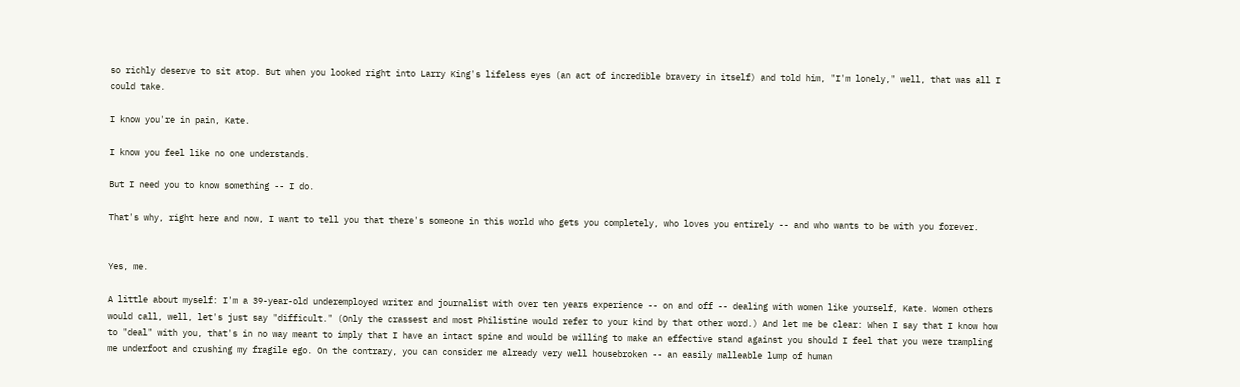so richly deserve to sit atop. But when you looked right into Larry King's lifeless eyes (an act of incredible bravery in itself) and told him, "I'm lonely," well, that was all I could take.

I know you're in pain, Kate.

I know you feel like no one understands.

But I need you to know something -- I do.

That's why, right here and now, I want to tell you that there's someone in this world who gets you completely, who loves you entirely -- and who wants to be with you forever.


Yes, me.

A little about myself: I'm a 39-year-old underemployed writer and journalist with over ten years experience -- on and off -- dealing with women like yourself, Kate. Women others would call, well, let's just say "difficult." (Only the crassest and most Philistine would refer to your kind by that other word.) And let me be clear: When I say that I know how to "deal" with you, that's in no way meant to imply that I have an intact spine and would be willing to make an effective stand against you should I feel that you were trampling me underfoot and crushing my fragile ego. On the contrary, you can consider me already very well housebroken -- an easily malleable lump of human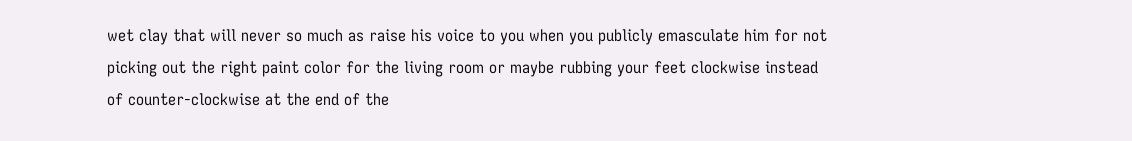wet clay that will never so much as raise his voice to you when you publicly emasculate him for not picking out the right paint color for the living room or maybe rubbing your feet clockwise instead of counter-clockwise at the end of the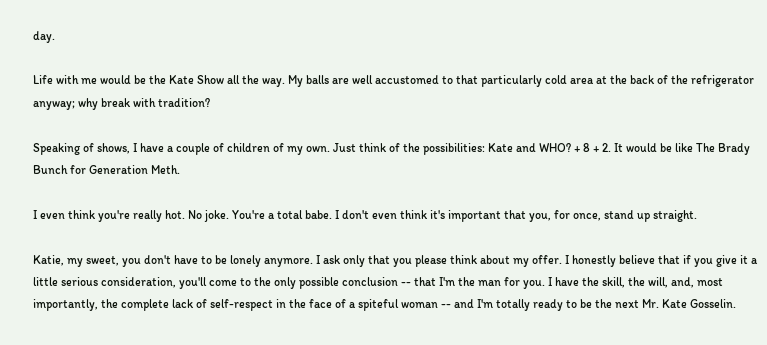day.

Life with me would be the Kate Show all the way. My balls are well accustomed to that particularly cold area at the back of the refrigerator anyway; why break with tradition?

Speaking of shows, I have a couple of children of my own. Just think of the possibilities: Kate and WHO? + 8 + 2. It would be like The Brady Bunch for Generation Meth.

I even think you're really hot. No joke. You're a total babe. I don't even think it's important that you, for once, stand up straight.

Katie, my sweet, you don't have to be lonely anymore. I ask only that you please think about my offer. I honestly believe that if you give it a little serious consideration, you'll come to the only possible conclusion -- that I'm the man for you. I have the skill, the will, and, most importantly, the complete lack of self-respect in the face of a spiteful woman -- and I'm totally ready to be the next Mr. Kate Gosselin.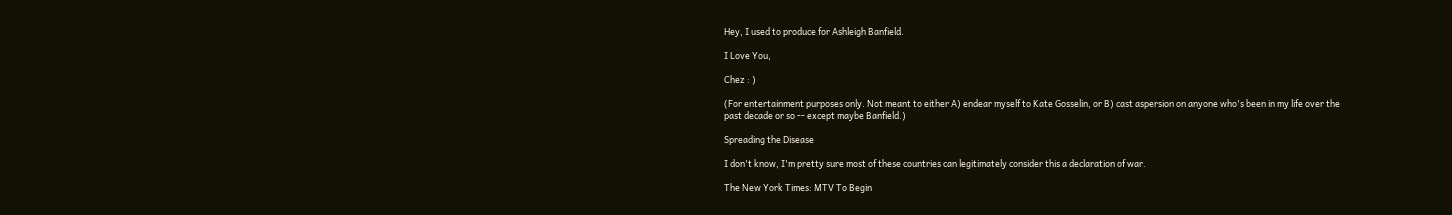Hey, I used to produce for Ashleigh Banfield.

I Love You,

Chez : )

(For entertainment purposes only. Not meant to either A) endear myself to Kate Gosselin, or B) cast aspersion on anyone who's been in my life over the past decade or so -- except maybe Banfield.)

Spreading the Disease

I don't know, I'm pretty sure most of these countries can legitimately consider this a declaration of war.

The New York Times: MTV To Begin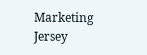Marketing Jersey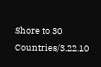Shore to 30 Countries/3.22.10